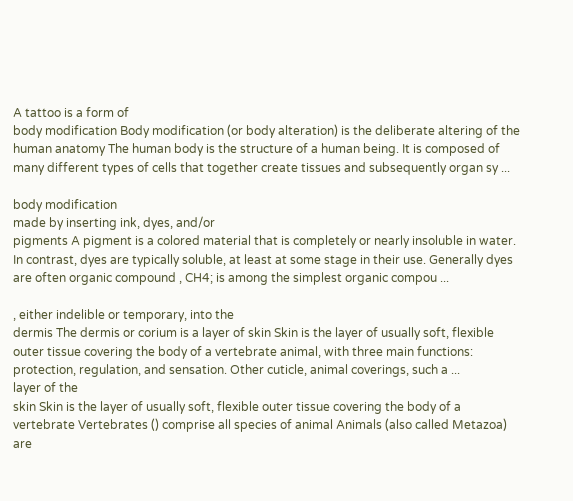A tattoo is a form of
body modification Body modification (or body alteration) is the deliberate altering of the human anatomy The human body is the structure of a human being. It is composed of many different types of cells that together create tissues and subsequently organ sy ...

body modification
made by inserting ink, dyes, and/or
pigments A pigment is a colored material that is completely or nearly insoluble in water. In contrast, dyes are typically soluble, at least at some stage in their use. Generally dyes are often organic compound , CH4; is among the simplest organic compou ...

, either indelible or temporary, into the
dermis The dermis or corium is a layer of skin Skin is the layer of usually soft, flexible outer tissue covering the body of a vertebrate animal, with three main functions: protection, regulation, and sensation. Other cuticle, animal coverings, such a ...
layer of the
skin Skin is the layer of usually soft, flexible outer tissue covering the body of a vertebrate Vertebrates () comprise all species of animal Animals (also called Metazoa) are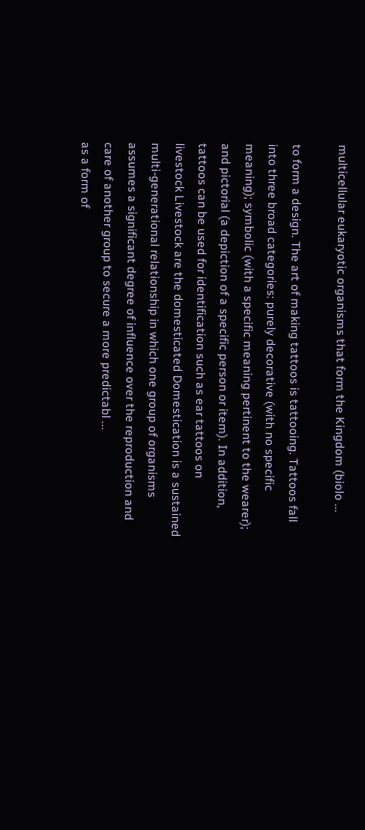multicellular eukaryotic organisms that form the Kingdom (biolo ...

to form a design. The art of making tattoos is tattooing. Tattoos fall into three broad categories: purely decorative (with no specific meaning); symbolic (with a specific meaning pertinent to the wearer); and pictorial (a depiction of a specific person or item). In addition, tattoos can be used for identification such as ear tattoos on
livestock Livestock are the domesticated Domestication is a sustained multi-generational relationship in which one group of organisms assumes a significant degree of influence over the reproduction and care of another group to secure a more predictabl ...
as a form of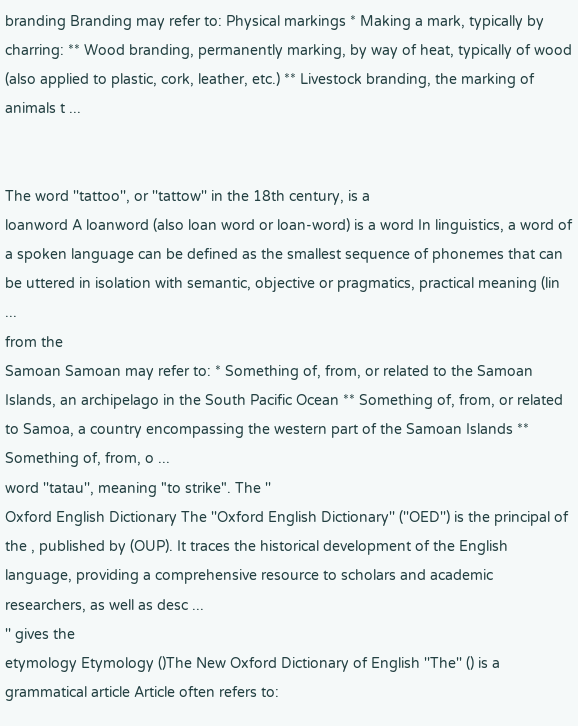branding Branding may refer to: Physical markings * Making a mark, typically by charring: ** Wood branding, permanently marking, by way of heat, typically of wood (also applied to plastic, cork, leather, etc.) ** Livestock branding, the marking of animals t ...


The word ''tattoo'', or ''tattow'' in the 18th century, is a
loanword A loanword (also loan word or loan-word) is a word In linguistics, a word of a spoken language can be defined as the smallest sequence of phonemes that can be uttered in isolation with semantic, objective or pragmatics, practical meaning (lin ...
from the
Samoan Samoan may refer to: * Something of, from, or related to the Samoan Islands, an archipelago in the South Pacific Ocean ** Something of, from, or related to Samoa, a country encompassing the western part of the Samoan Islands ** Something of, from, o ...
word ''tatau'', meaning "to strike". The ''
Oxford English Dictionary The ''Oxford English Dictionary'' (''OED'') is the principal of the , published by (OUP). It traces the historical development of the English language, providing a comprehensive resource to scholars and academic researchers, as well as desc ...
'' gives the
etymology Etymology ()The New Oxford Dictionary of English ''The'' () is a grammatical article Article often refers to: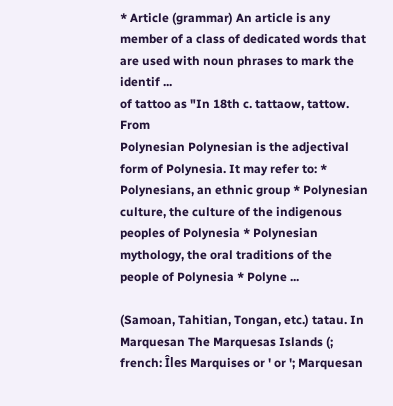* Article (grammar) An article is any member of a class of dedicated words that are used with noun phrases to mark the identif ...
of tattoo as "In 18th c. tattaow, tattow. From
Polynesian Polynesian is the adjectival form of Polynesia. It may refer to: * Polynesians, an ethnic group * Polynesian culture, the culture of the indigenous peoples of Polynesia * Polynesian mythology, the oral traditions of the people of Polynesia * Polyne ...

(Samoan, Tahitian, Tongan, etc.) tatau. In
Marquesan The Marquesas Islands (; french: Îles Marquises or ' or '; Marquesan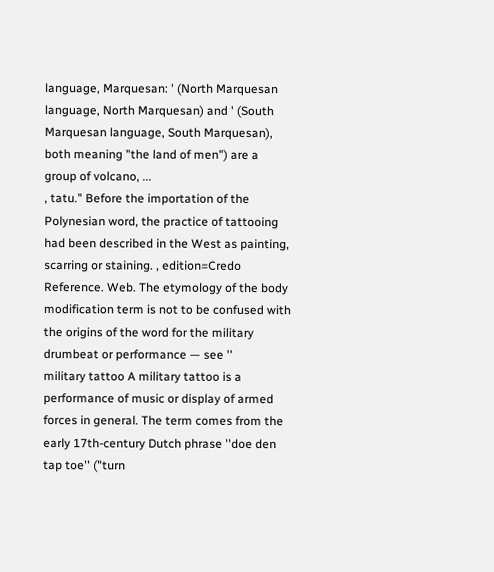language, Marquesan: ' (North Marquesan language, North Marquesan) and ' (South Marquesan language, South Marquesan), both meaning "the land of men") are a group of volcano, ...
, tatu." Before the importation of the Polynesian word, the practice of tattooing had been described in the West as painting, scarring or staining. , edition=Credo Reference. Web. The etymology of the body modification term is not to be confused with the origins of the word for the military drumbeat or performance — see ''
military tattoo A military tattoo is a performance of music or display of armed forces in general. The term comes from the early 17th-century Dutch phrase ''doe den tap toe'' ("turn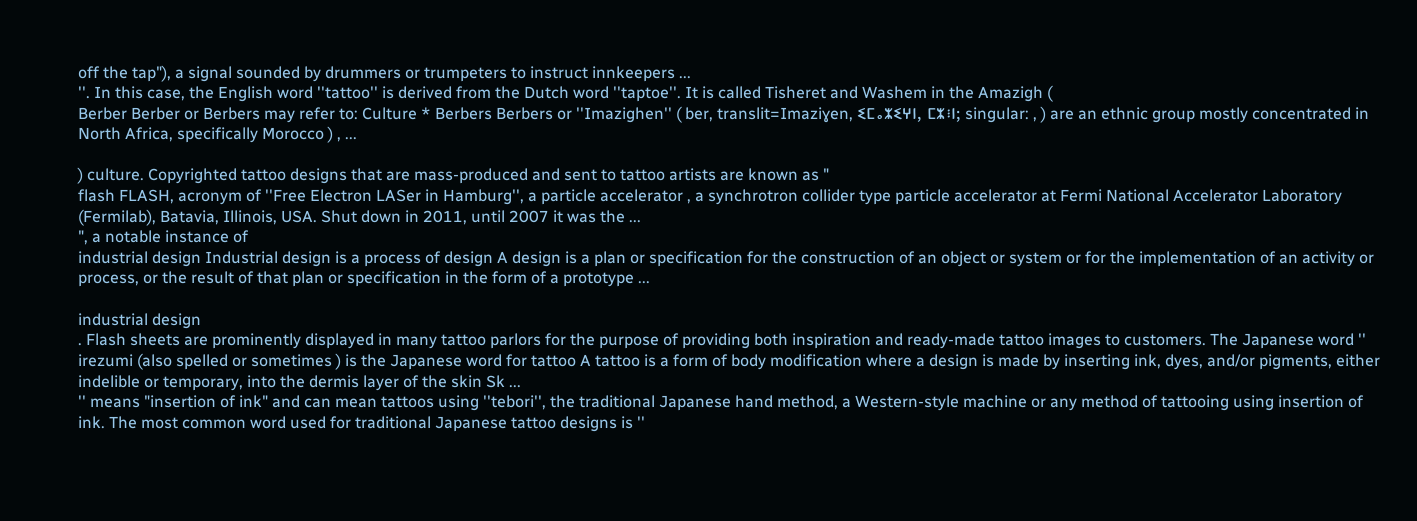off the tap"), a signal sounded by drummers or trumpeters to instruct innkeepers ...
''. In this case, the English word ''tattoo'' is derived from the Dutch word ''taptoe''. It is called Tisheret and Washem in the Amazigh (
Berber Berber or Berbers may refer to: Culture * Berbers Berbers or ''Imazighen'' ( ber, translit=Imaziɣen, ⵉⵎⴰⵣⵉⵖⵏ, ⵎⵣⵗⵏ; singular: , ) are an ethnic group mostly concentrated in North Africa, specifically Morocco ) , ...

) culture. Copyrighted tattoo designs that are mass-produced and sent to tattoo artists are known as "
flash FLASH, acronym of ''Free Electron LASer in Hamburg'', a particle accelerator , a synchrotron collider type particle accelerator at Fermi National Accelerator Laboratory (Fermilab), Batavia, Illinois, USA. Shut down in 2011, until 2007 it was the ...
", a notable instance of
industrial design Industrial design is a process of design A design is a plan or specification for the construction of an object or system or for the implementation of an activity or process, or the result of that plan or specification in the form of a prototype ...

industrial design
. Flash sheets are prominently displayed in many tattoo parlors for the purpose of providing both inspiration and ready-made tattoo images to customers. The Japanese word ''
irezumi (also spelled or sometimes ) is the Japanese word for tattoo A tattoo is a form of body modification where a design is made by inserting ink, dyes, and/or pigments, either indelible or temporary, into the dermis layer of the skin Sk ...
'' means "insertion of ink" and can mean tattoos using ''tebori'', the traditional Japanese hand method, a Western-style machine or any method of tattooing using insertion of ink. The most common word used for traditional Japanese tattoo designs is ''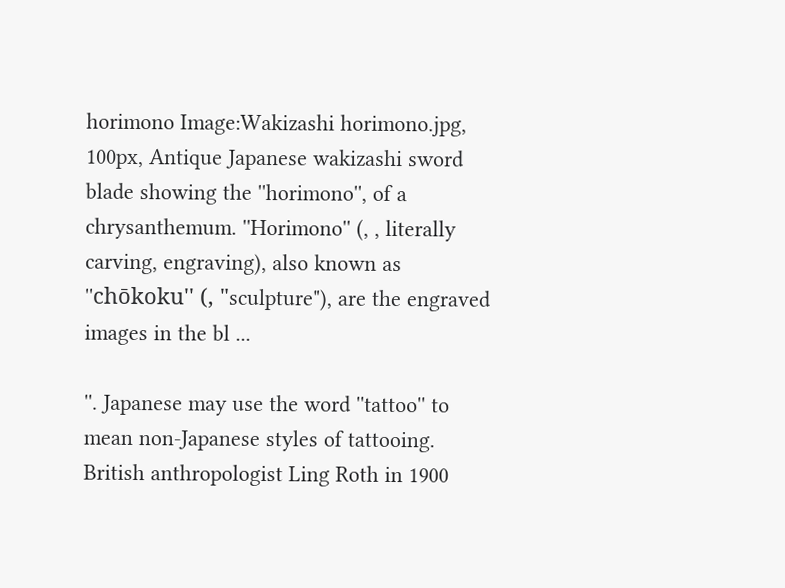horimono Image:Wakizashi horimono.jpg, 100px, Antique Japanese wakizashi sword blade showing the ''horimono'', of a chrysanthemum. ''Horimono'' (, , literally carving, engraving), also known as ''chōkoku'' (, "sculpture"), are the engraved images in the bl ...

''. Japanese may use the word ''tattoo'' to mean non-Japanese styles of tattooing. British anthropologist Ling Roth in 1900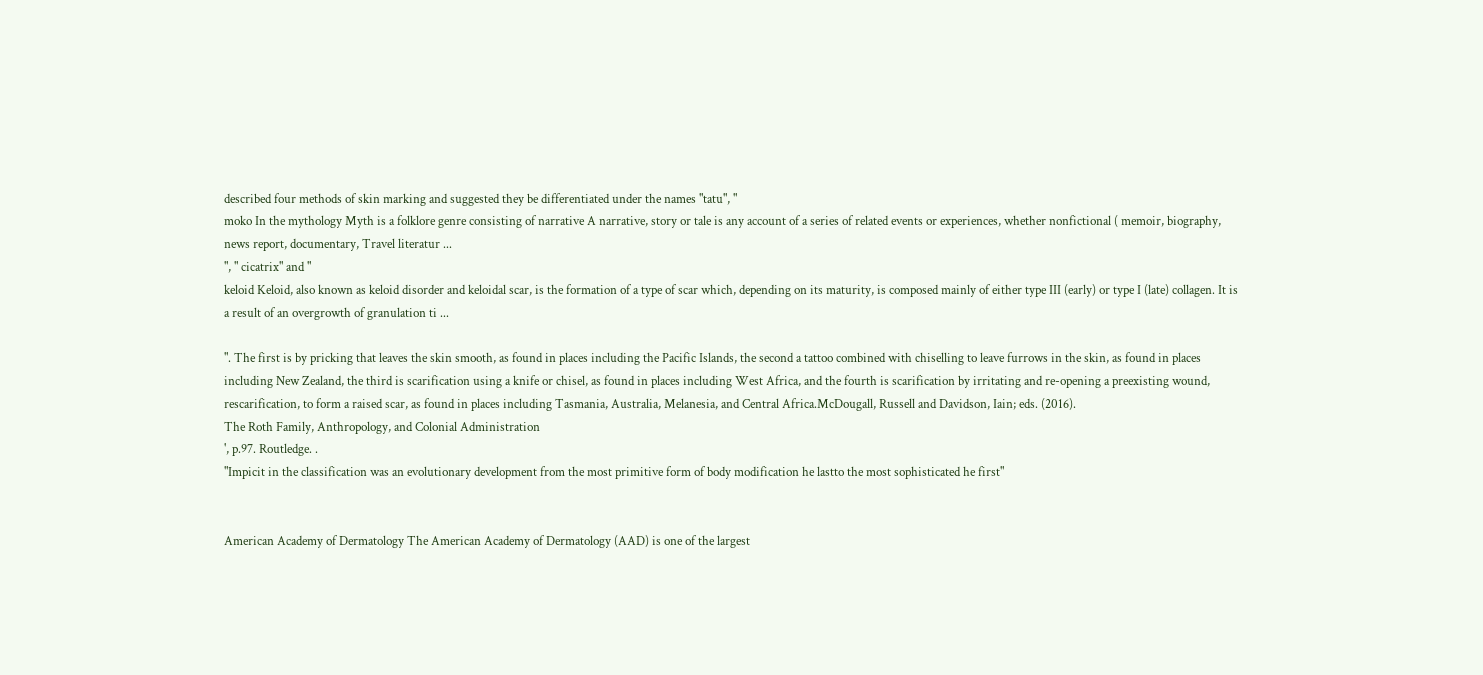described four methods of skin marking and suggested they be differentiated under the names "tatu", "
moko In the mythology Myth is a folklore genre consisting of narrative A narrative, story or tale is any account of a series of related events or experiences, whether nonfictional ( memoir, biography, news report, documentary, Travel literatur ...
", " cicatrix" and "
keloid Keloid, also known as keloid disorder and keloidal scar, is the formation of a type of scar which, depending on its maturity, is composed mainly of either type III (early) or type I (late) collagen. It is a result of an overgrowth of granulation ti ...

". The first is by pricking that leaves the skin smooth, as found in places including the Pacific Islands, the second a tattoo combined with chiselling to leave furrows in the skin, as found in places including New Zealand, the third is scarification using a knife or chisel, as found in places including West Africa, and the fourth is scarification by irritating and re-opening a preexisting wound, rescarification, to form a raised scar, as found in places including Tasmania, Australia, Melanesia, and Central Africa.McDougall, Russell and Davidson, Iain; eds. (2016).
The Roth Family, Anthropology, and Colonial Administration
', p.97. Routledge. .
"Impicit in the classification was an evolutionary development from the most primitive form of body modification he lastto the most sophisticated he first"


American Academy of Dermatology The American Academy of Dermatology (AAD) is one of the largest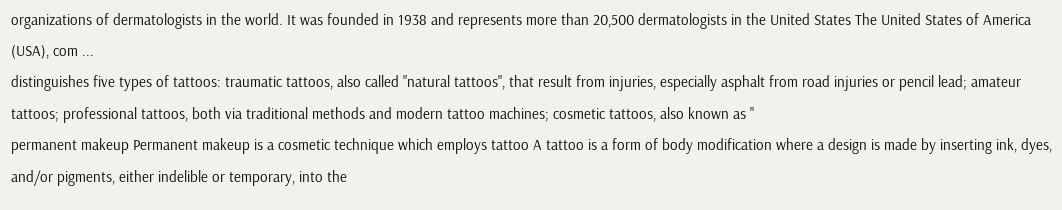organizations of dermatologists in the world. It was founded in 1938 and represents more than 20,500 dermatologists in the United States The United States of America (USA), com ...
distinguishes five types of tattoos: traumatic tattoos, also called "natural tattoos", that result from injuries, especially asphalt from road injuries or pencil lead; amateur tattoos; professional tattoos, both via traditional methods and modern tattoo machines; cosmetic tattoos, also known as "
permanent makeup Permanent makeup is a cosmetic technique which employs tattoo A tattoo is a form of body modification where a design is made by inserting ink, dyes, and/or pigments, either indelible or temporary, into the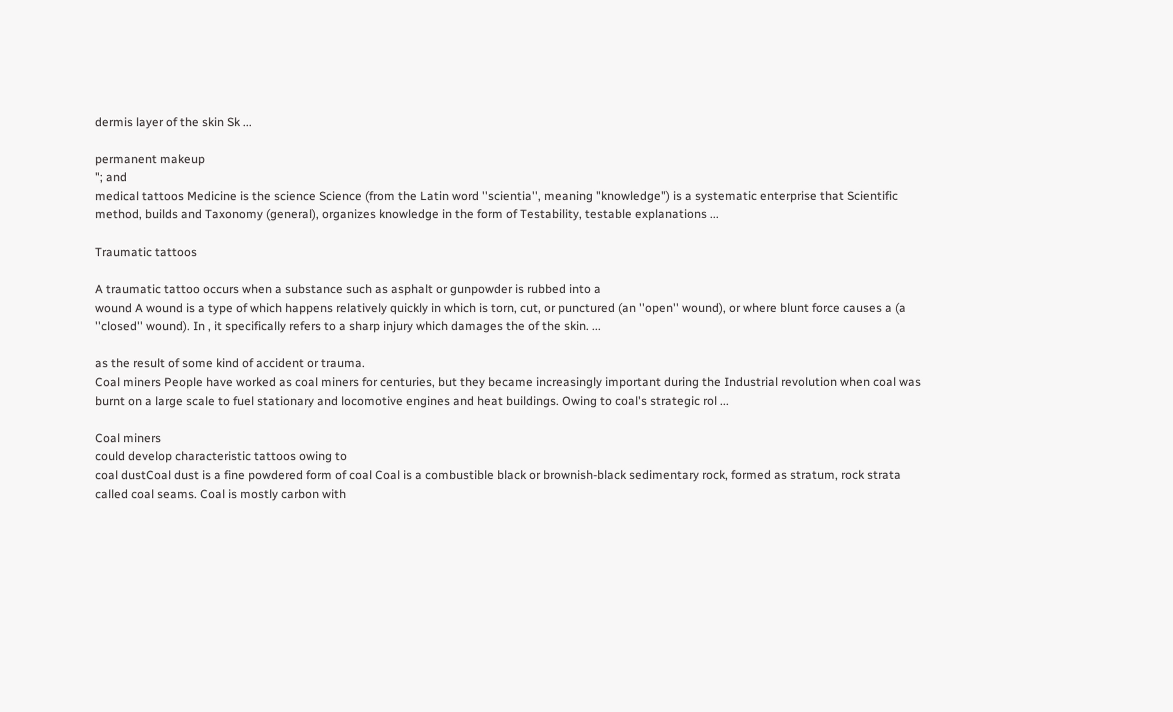dermis layer of the skin Sk ...

permanent makeup
"; and
medical tattoos Medicine is the science Science (from the Latin word ''scientia'', meaning "knowledge") is a systematic enterprise that Scientific method, builds and Taxonomy (general), organizes knowledge in the form of Testability, testable explanations ...

Traumatic tattoos

A traumatic tattoo occurs when a substance such as asphalt or gunpowder is rubbed into a
wound A wound is a type of which happens relatively quickly in which is torn, cut, or punctured (an ''open'' wound), or where blunt force causes a (a ''closed'' wound). In , it specifically refers to a sharp injury which damages the of the skin. ...

as the result of some kind of accident or trauma.
Coal miners People have worked as coal miners for centuries, but they became increasingly important during the Industrial revolution when coal was burnt on a large scale to fuel stationary and locomotive engines and heat buildings. Owing to coal's strategic rol ...

Coal miners
could develop characteristic tattoos owing to
coal dustCoal dust is a fine powdered form of coal Coal is a combustible black or brownish-black sedimentary rock, formed as stratum, rock strata called coal seams. Coal is mostly carbon with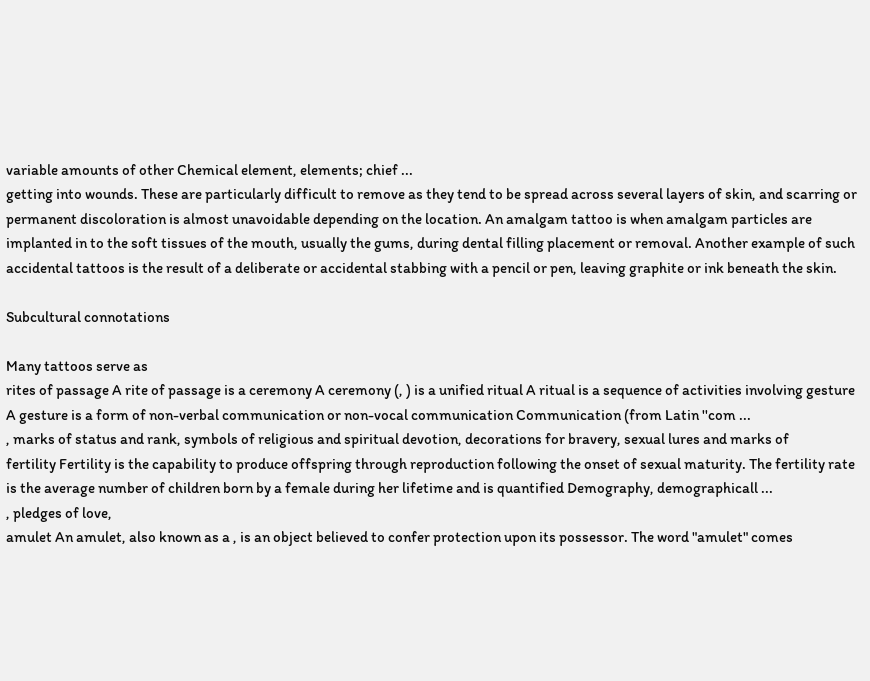variable amounts of other Chemical element, elements; chief ...
getting into wounds. These are particularly difficult to remove as they tend to be spread across several layers of skin, and scarring or permanent discoloration is almost unavoidable depending on the location. An amalgam tattoo is when amalgam particles are implanted in to the soft tissues of the mouth, usually the gums, during dental filling placement or removal. Another example of such accidental tattoos is the result of a deliberate or accidental stabbing with a pencil or pen, leaving graphite or ink beneath the skin.

Subcultural connotations

Many tattoos serve as
rites of passage A rite of passage is a ceremony A ceremony (, ) is a unified ritual A ritual is a sequence of activities involving gesture A gesture is a form of non-verbal communication or non-vocal communication Communication (from Latin ''com ...
, marks of status and rank, symbols of religious and spiritual devotion, decorations for bravery, sexual lures and marks of
fertility Fertility is the capability to produce offspring through reproduction following the onset of sexual maturity. The fertility rate is the average number of children born by a female during her lifetime and is quantified Demography, demographicall ...
, pledges of love,
amulet An amulet, also known as a , is an object believed to confer protection upon its possessor. The word "amulet" comes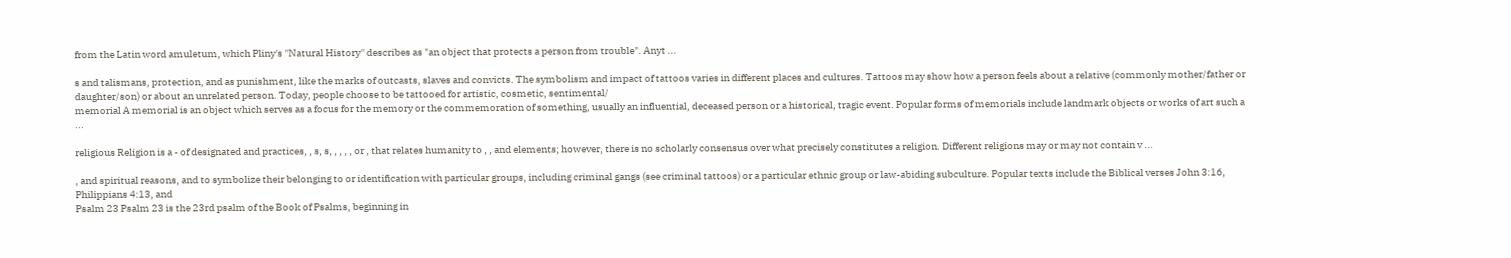from the Latin word amuletum, which Pliny's ''Natural History'' describes as "an object that protects a person from trouble". Anyt ...

s and talismans, protection, and as punishment, like the marks of outcasts, slaves and convicts. The symbolism and impact of tattoos varies in different places and cultures. Tattoos may show how a person feels about a relative (commonly mother/father or daughter/son) or about an unrelated person. Today, people choose to be tattooed for artistic, cosmetic, sentimental/
memorial A memorial is an object which serves as a focus for the memory or the commemoration of something, usually an influential, deceased person or a historical, tragic event. Popular forms of memorials include landmark objects or works of art such a ...

religious Religion is a - of designated and practices, , s, s, , , , , or , that relates humanity to , , and elements; however, there is no scholarly consensus over what precisely constitutes a religion. Different religions may or may not contain v ...

, and spiritual reasons, and to symbolize their belonging to or identification with particular groups, including criminal gangs (see criminal tattoos) or a particular ethnic group or law-abiding subculture. Popular texts include the Biblical verses John 3:16, Philippians 4:13, and
Psalm 23 Psalm 23 is the 23rd psalm of the Book of Psalms, beginning in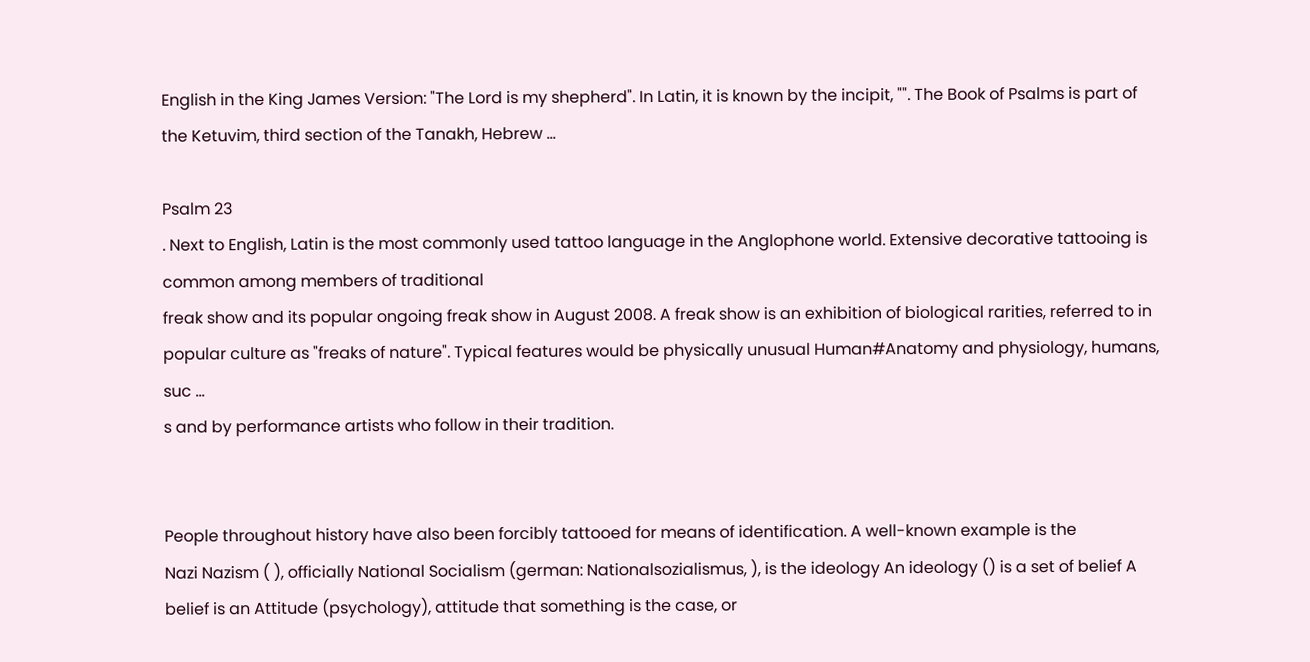English in the King James Version: "The Lord is my shepherd". In Latin, it is known by the incipit, "". The Book of Psalms is part of the Ketuvim, third section of the Tanakh, Hebrew ...

Psalm 23
. Next to English, Latin is the most commonly used tattoo language in the Anglophone world. Extensive decorative tattooing is common among members of traditional
freak show and its popular ongoing freak show in August 2008. A freak show is an exhibition of biological rarities, referred to in popular culture as "freaks of nature". Typical features would be physically unusual Human#Anatomy and physiology, humans, suc ...
s and by performance artists who follow in their tradition.


People throughout history have also been forcibly tattooed for means of identification. A well-known example is the
Nazi Nazism ( ), officially National Socialism (german: Nationalsozialismus, ), is the ideology An ideology () is a set of belief A belief is an Attitude (psychology), attitude that something is the case, or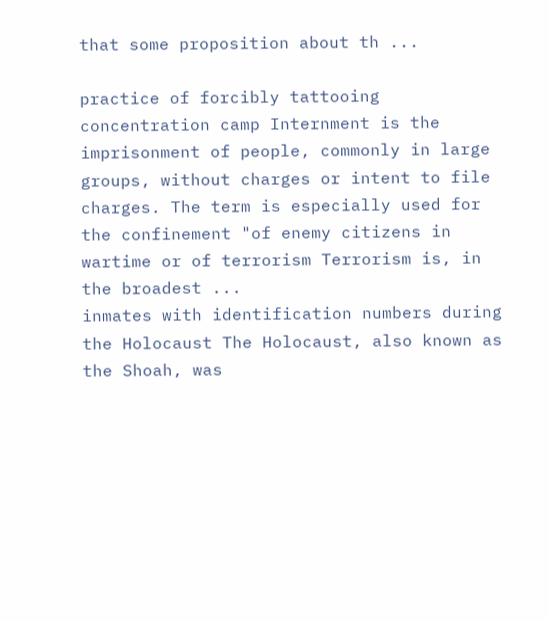that some proposition about th ...

practice of forcibly tattooing
concentration camp Internment is the imprisonment of people, commonly in large groups, without charges or intent to file charges. The term is especially used for the confinement "of enemy citizens in wartime or of terrorism Terrorism is, in the broadest ...
inmates with identification numbers during
the Holocaust The Holocaust, also known as the Shoah, was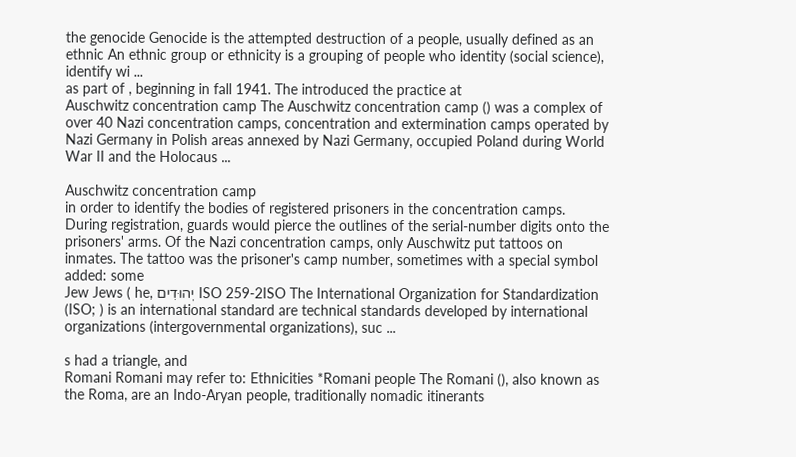the genocide Genocide is the attempted destruction of a people, usually defined as an ethnic An ethnic group or ethnicity is a grouping of people who identity (social science), identify wi ...
as part of , beginning in fall 1941. The introduced the practice at
Auschwitz concentration camp The Auschwitz concentration camp () was a complex of over 40 Nazi concentration camps, concentration and extermination camps operated by Nazi Germany in Polish areas annexed by Nazi Germany, occupied Poland during World War II and the Holocaus ...

Auschwitz concentration camp
in order to identify the bodies of registered prisoners in the concentration camps. During registration, guards would pierce the outlines of the serial-number digits onto the prisoners' arms. Of the Nazi concentration camps, only Auschwitz put tattoos on inmates. The tattoo was the prisoner's camp number, sometimes with a special symbol added: some
Jew Jews ( he, יְהוּדִים ISO 259-2ISO The International Organization for Standardization (ISO; ) is an international standard are technical standards developed by international organizations (intergovernmental organizations), suc ...

s had a triangle, and
Romani Romani may refer to: Ethnicities *Romani people The Romani (), also known as the Roma, are an Indo-Aryan people, traditionally nomadic itinerants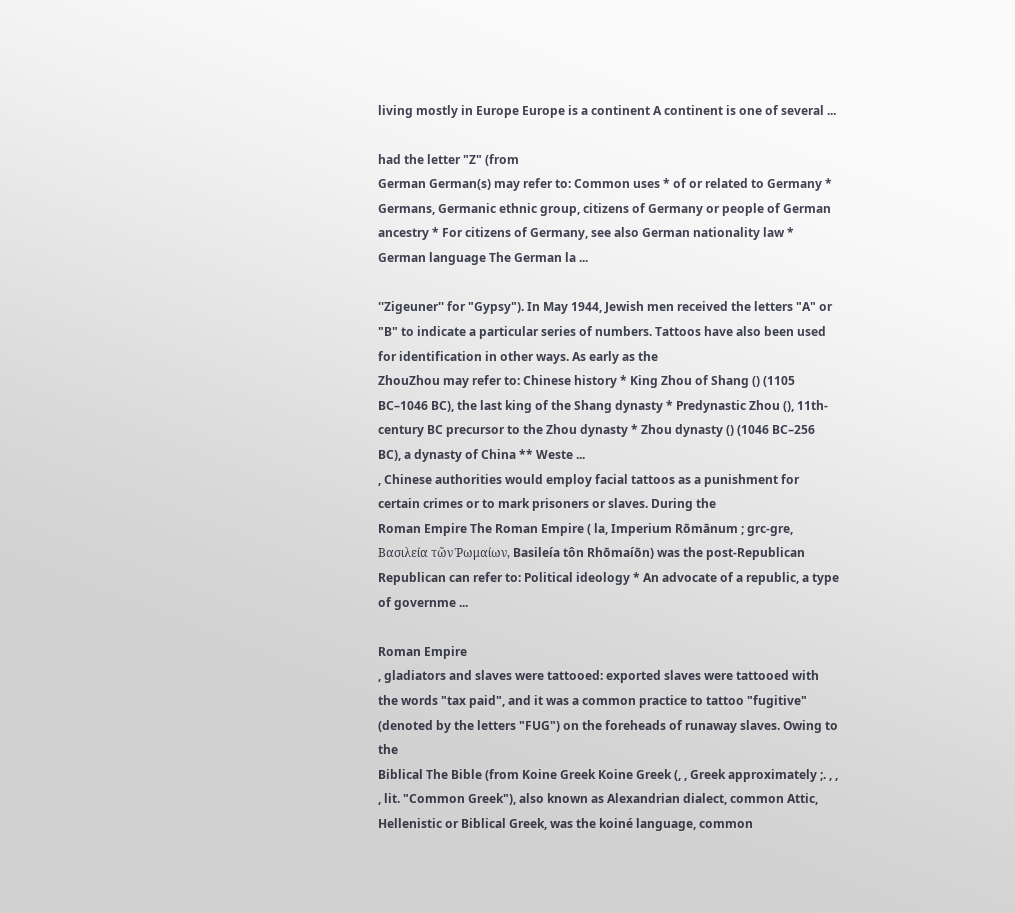living mostly in Europe Europe is a continent A continent is one of several ...

had the letter "Z" (from
German German(s) may refer to: Common uses * of or related to Germany * Germans, Germanic ethnic group, citizens of Germany or people of German ancestry * For citizens of Germany, see also German nationality law * German language The German la ...

''Zigeuner'' for "Gypsy"). In May 1944, Jewish men received the letters "A" or "B" to indicate a particular series of numbers. Tattoos have also been used for identification in other ways. As early as the
ZhouZhou may refer to: Chinese history * King Zhou of Shang () (1105 BC–1046 BC), the last king of the Shang dynasty * Predynastic Zhou (), 11th-century BC precursor to the Zhou dynasty * Zhou dynasty () (1046 BC–256 BC), a dynasty of China ** Weste ...
, Chinese authorities would employ facial tattoos as a punishment for certain crimes or to mark prisoners or slaves. During the
Roman Empire The Roman Empire ( la, Imperium Rōmānum ; grc-gre, Βασιλεία τῶν Ῥωμαίων, Basileía tôn Rhōmaíōn) was the post-Republican Republican can refer to: Political ideology * An advocate of a republic, a type of governme ...

Roman Empire
, gladiators and slaves were tattooed: exported slaves were tattooed with the words "tax paid", and it was a common practice to tattoo "fugitive" (denoted by the letters "FUG") on the foreheads of runaway slaves. Owing to the
Biblical The Bible (from Koine Greek Koine Greek (, , Greek approximately ;. , , , lit. "Common Greek"), also known as Alexandrian dialect, common Attic, Hellenistic or Biblical Greek, was the koiné language, common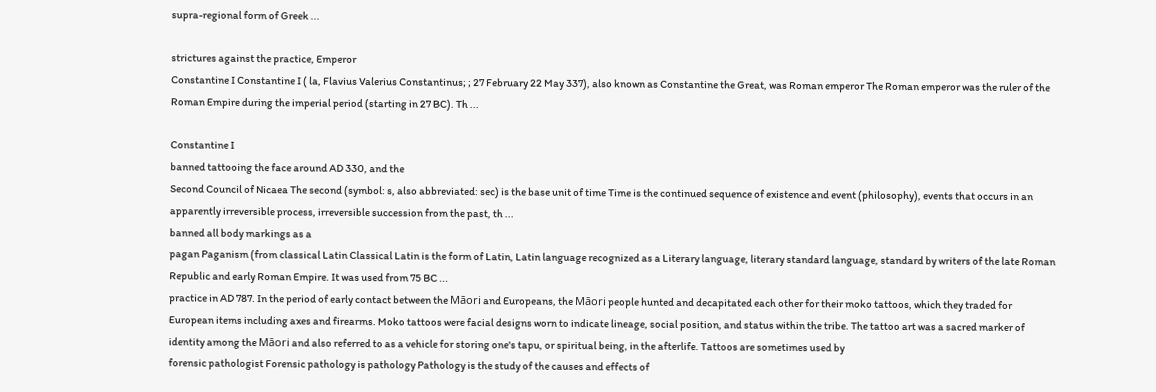supra-regional form of Greek ...

strictures against the practice, Emperor
Constantine I Constantine I ( la, Flavius Valerius Constantinus; ; 27 February 22 May 337), also known as Constantine the Great, was Roman emperor The Roman emperor was the ruler of the Roman Empire during the imperial period (starting in 27 BC). Th ...

Constantine I
banned tattooing the face around AD 330, and the
Second Council of Nicaea The second (symbol: s, also abbreviated: sec) is the base unit of time Time is the continued sequence of existence and event (philosophy), events that occurs in an apparently irreversible process, irreversible succession from the past, th ...
banned all body markings as a
pagan Paganism (from classical Latin Classical Latin is the form of Latin, Latin language recognized as a Literary language, literary standard language, standard by writers of the late Roman Republic and early Roman Empire. It was used from 75 BC ...
practice in AD 787. In the period of early contact between the Māori and Europeans, the Māori people hunted and decapitated each other for their moko tattoos, which they traded for European items including axes and firearms. Moko tattoos were facial designs worn to indicate lineage, social position, and status within the tribe. The tattoo art was a sacred marker of identity among the Māori and also referred to as a vehicle for storing one's tapu, or spiritual being, in the afterlife. Tattoos are sometimes used by
forensic pathologist Forensic pathology is pathology Pathology is the study of the causes and effects of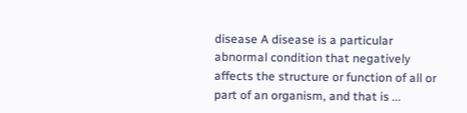disease A disease is a particular abnormal condition that negatively affects the structure or function of all or part of an organism, and that is ...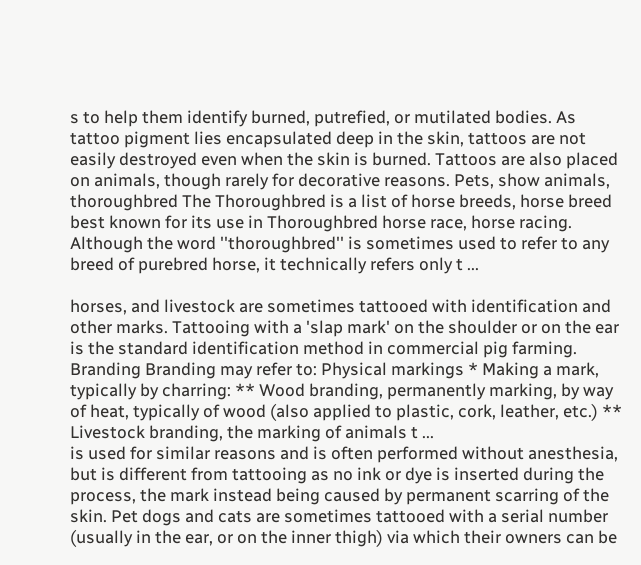s to help them identify burned, putrefied, or mutilated bodies. As tattoo pigment lies encapsulated deep in the skin, tattoos are not easily destroyed even when the skin is burned. Tattoos are also placed on animals, though rarely for decorative reasons. Pets, show animals,
thoroughbred The Thoroughbred is a list of horse breeds, horse breed best known for its use in Thoroughbred horse race, horse racing. Although the word ''thoroughbred'' is sometimes used to refer to any breed of purebred horse, it technically refers only t ...

horses, and livestock are sometimes tattooed with identification and other marks. Tattooing with a 'slap mark' on the shoulder or on the ear is the standard identification method in commercial pig farming.
Branding Branding may refer to: Physical markings * Making a mark, typically by charring: ** Wood branding, permanently marking, by way of heat, typically of wood (also applied to plastic, cork, leather, etc.) ** Livestock branding, the marking of animals t ...
is used for similar reasons and is often performed without anesthesia, but is different from tattooing as no ink or dye is inserted during the process, the mark instead being caused by permanent scarring of the skin. Pet dogs and cats are sometimes tattooed with a serial number (usually in the ear, or on the inner thigh) via which their owners can be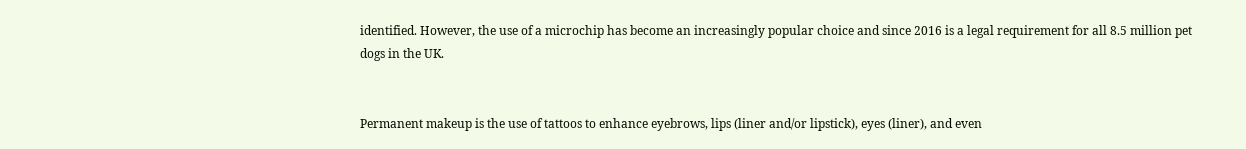identified. However, the use of a microchip has become an increasingly popular choice and since 2016 is a legal requirement for all 8.5 million pet dogs in the UK.


Permanent makeup is the use of tattoos to enhance eyebrows, lips (liner and/or lipstick), eyes (liner), and even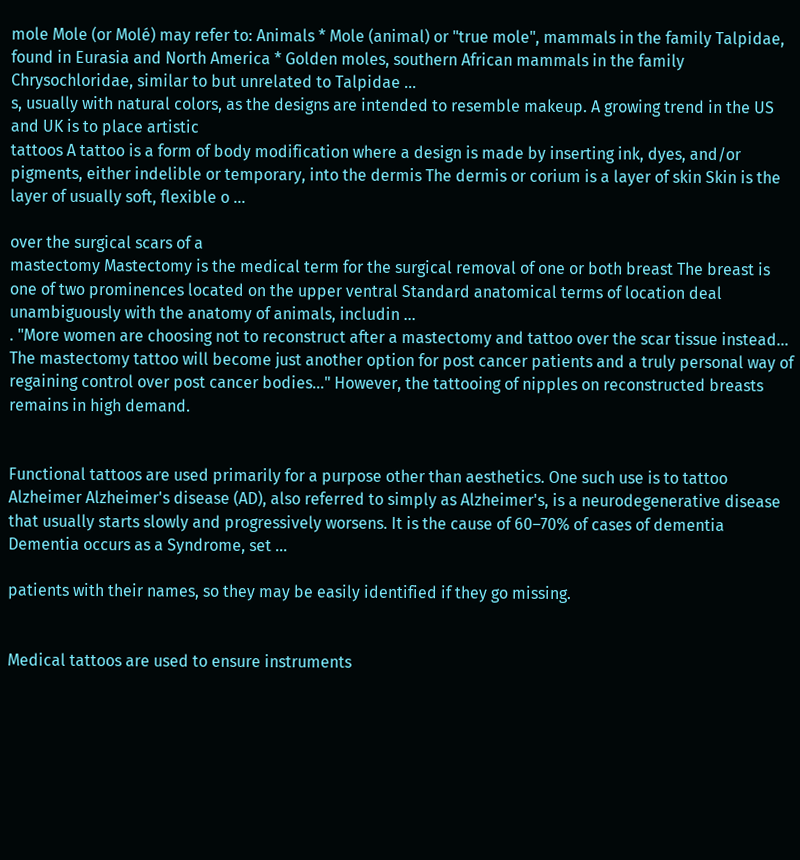mole Mole (or Molé) may refer to: Animals * Mole (animal) or "true mole", mammals in the family Talpidae, found in Eurasia and North America * Golden moles, southern African mammals in the family Chrysochloridae, similar to but unrelated to Talpidae ...
s, usually with natural colors, as the designs are intended to resemble makeup. A growing trend in the US and UK is to place artistic
tattoos A tattoo is a form of body modification where a design is made by inserting ink, dyes, and/or pigments, either indelible or temporary, into the dermis The dermis or corium is a layer of skin Skin is the layer of usually soft, flexible o ...

over the surgical scars of a
mastectomy Mastectomy is the medical term for the surgical removal of one or both breast The breast is one of two prominences located on the upper ventral Standard anatomical terms of location deal unambiguously with the anatomy of animals, includin ...
. "More women are choosing not to reconstruct after a mastectomy and tattoo over the scar tissue instead... The mastectomy tattoo will become just another option for post cancer patients and a truly personal way of regaining control over post cancer bodies..." However, the tattooing of nipples on reconstructed breasts remains in high demand.


Functional tattoos are used primarily for a purpose other than aesthetics. One such use is to tattoo
Alzheimer Alzheimer's disease (AD), also referred to simply as Alzheimer's, is a neurodegenerative disease that usually starts slowly and progressively worsens. It is the cause of 60–70% of cases of dementia Dementia occurs as a Syndrome, set ...

patients with their names, so they may be easily identified if they go missing.


Medical tattoos are used to ensure instruments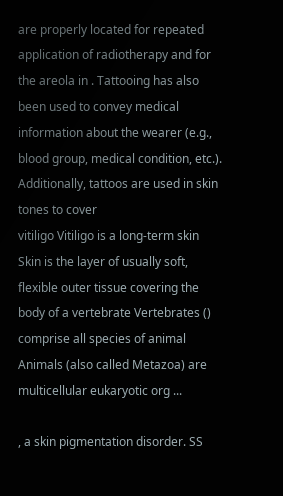are properly located for repeated application of radiotherapy and for the areola in . Tattooing has also been used to convey medical information about the wearer (e.g., blood group, medical condition, etc.). Additionally, tattoos are used in skin tones to cover
vitiligo Vitiligo is a long-term skin Skin is the layer of usually soft, flexible outer tissue covering the body of a vertebrate Vertebrates () comprise all species of animal Animals (also called Metazoa) are multicellular eukaryotic org ...

, a skin pigmentation disorder. SS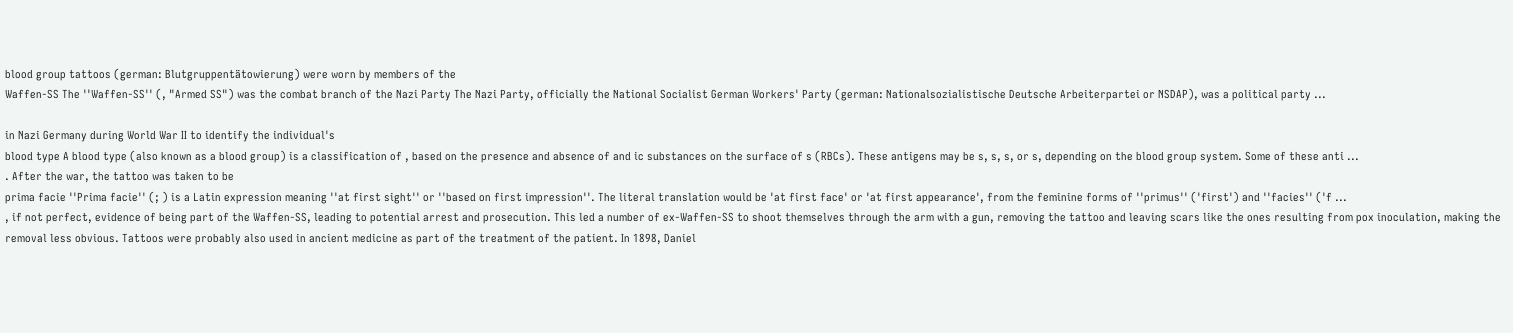blood group tattoos (german: Blutgruppentätowierung) were worn by members of the
Waffen-SS The ''Waffen-SS'' (, "Armed SS") was the combat branch of the Nazi Party The Nazi Party, officially the National Socialist German Workers' Party (german: Nationalsozialistische Deutsche Arbeiterpartei or NSDAP), was a political party ...

in Nazi Germany during World War II to identify the individual's
blood type A blood type (also known as a blood group) is a classification of , based on the presence and absence of and ic substances on the surface of s (RBCs). These antigens may be s, s, s, or s, depending on the blood group system. Some of these anti ...
. After the war, the tattoo was taken to be
prima facie ''Prima facie'' (; ) is a Latin expression meaning ''at first sight'' or ''based on first impression''. The literal translation would be 'at first face' or 'at first appearance', from the feminine forms of ''primus'' ('first') and ''facies'' ('f ...
, if not perfect, evidence of being part of the Waffen-SS, leading to potential arrest and prosecution. This led a number of ex-Waffen-SS to shoot themselves through the arm with a gun, removing the tattoo and leaving scars like the ones resulting from pox inoculation, making the removal less obvious. Tattoos were probably also used in ancient medicine as part of the treatment of the patient. In 1898, Daniel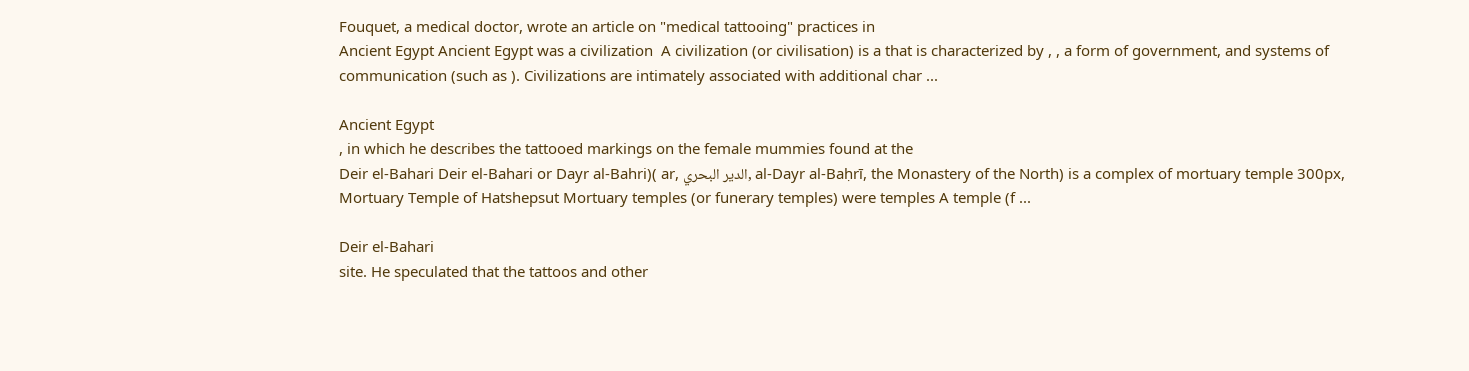Fouquet, a medical doctor, wrote an article on "medical tattooing" practices in
Ancient Egypt Ancient Egypt was a civilization  A civilization (or civilisation) is a that is characterized by , , a form of government, and systems of communication (such as ). Civilizations are intimately associated with additional char ...

Ancient Egypt
, in which he describes the tattooed markings on the female mummies found at the
Deir el-Bahari Deir el-Bahari or Dayr al-Bahri)( ar, الدير البحري, al-Dayr al-Baḥrī, the Monastery of the North) is a complex of mortuary temple 300px, Mortuary Temple of Hatshepsut Mortuary temples (or funerary temples) were temples A temple (f ...

Deir el-Bahari
site. He speculated that the tattoos and other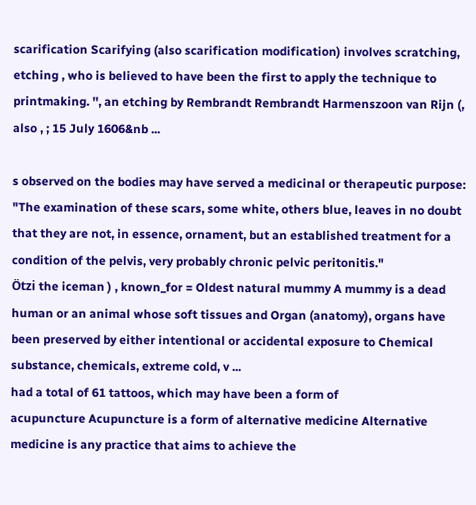scarification Scarifying (also scarification modification) involves scratching, etching , who is believed to have been the first to apply the technique to printmaking. '', an etching by Rembrandt Rembrandt Harmenszoon van Rijn (, also , ; 15 July 1606&nb ...

s observed on the bodies may have served a medicinal or therapeutic purpose: "The examination of these scars, some white, others blue, leaves in no doubt that they are not, in essence, ornament, but an established treatment for a condition of the pelvis, very probably chronic pelvic peritonitis."
Ötzi the iceman ) , known_for = Oldest natural mummy A mummy is a dead human or an animal whose soft tissues and Organ (anatomy), organs have been preserved by either intentional or accidental exposure to Chemical substance, chemicals, extreme cold, v ...
had a total of 61 tattoos, which may have been a form of
acupuncture Acupuncture is a form of alternative medicine Alternative medicine is any practice that aims to achieve the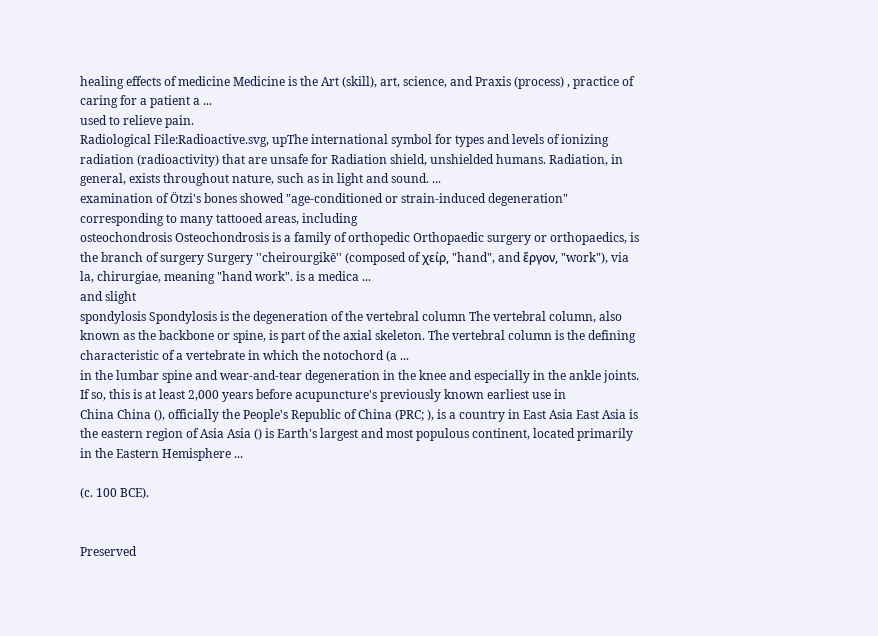healing effects of medicine Medicine is the Art (skill), art, science, and Praxis (process) , practice of caring for a patient a ...
used to relieve pain.
Radiological File:Radioactive.svg, upThe international symbol for types and levels of ionizing radiation (radioactivity) that are unsafe for Radiation shield, unshielded humans. Radiation, in general, exists throughout nature, such as in light and sound. ...
examination of Ötzi's bones showed "age-conditioned or strain-induced degeneration" corresponding to many tattooed areas, including
osteochondrosis Osteochondrosis is a family of orthopedic Orthopaedic surgery or orthopaedics, is the branch of surgery Surgery ''cheirourgikē'' (composed of χείρ, "hand", and ἔργον, "work"), via la, chirurgiae, meaning "hand work". is a medica ...
and slight
spondylosis Spondylosis is the degeneration of the vertebral column The vertebral column, also known as the backbone or spine, is part of the axial skeleton. The vertebral column is the defining characteristic of a vertebrate in which the notochord (a ...
in the lumbar spine and wear-and-tear degeneration in the knee and especially in the ankle joints. If so, this is at least 2,000 years before acupuncture's previously known earliest use in
China China (), officially the People's Republic of China (PRC; ), is a country in East Asia East Asia is the eastern region of Asia Asia () is Earth's largest and most populous continent, located primarily in the Eastern Hemisphere ...

(c. 100 BCE).


Preserved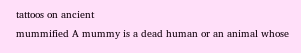tattoos on ancient
mummified A mummy is a dead human or an animal whose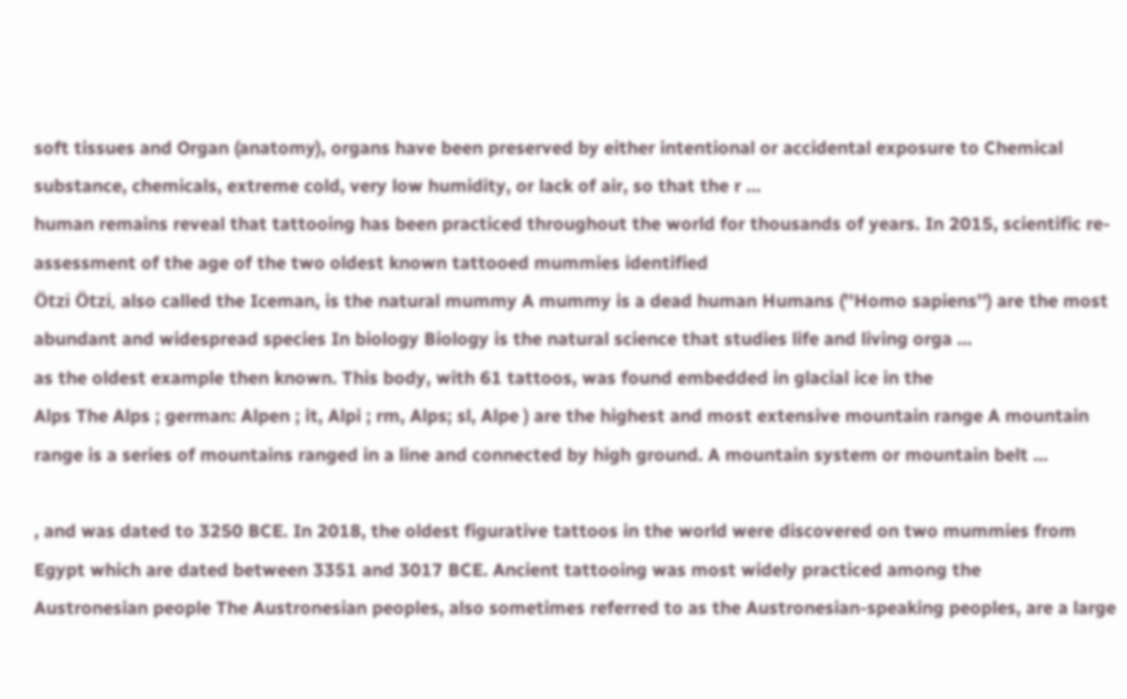soft tissues and Organ (anatomy), organs have been preserved by either intentional or accidental exposure to Chemical substance, chemicals, extreme cold, very low humidity, or lack of air, so that the r ...
human remains reveal that tattooing has been practiced throughout the world for thousands of years. In 2015, scientific re-assessment of the age of the two oldest known tattooed mummies identified
Ötzi Ötzi, also called the Iceman, is the natural mummy A mummy is a dead human Humans (''Homo sapiens'') are the most abundant and widespread species In biology Biology is the natural science that studies life and living orga ...
as the oldest example then known. This body, with 61 tattoos, was found embedded in glacial ice in the
Alps The Alps ; german: Alpen ; it, Alpi ; rm, Alps; sl, Alpe ) are the highest and most extensive mountain range A mountain range is a series of mountains ranged in a line and connected by high ground. A mountain system or mountain belt ...

, and was dated to 3250 BCE. In 2018, the oldest figurative tattoos in the world were discovered on two mummies from Egypt which are dated between 3351 and 3017 BCE. Ancient tattooing was most widely practiced among the
Austronesian people The Austronesian peoples, also sometimes referred to as the Austronesian-speaking peoples, are a large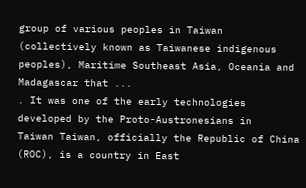group of various peoples in Taiwan (collectively known as Taiwanese indigenous peoples), Maritime Southeast Asia, Oceania and Madagascar that ...
. It was one of the early technologies developed by the Proto-Austronesians in
Taiwan Taiwan, officially the Republic of China (ROC), is a country in East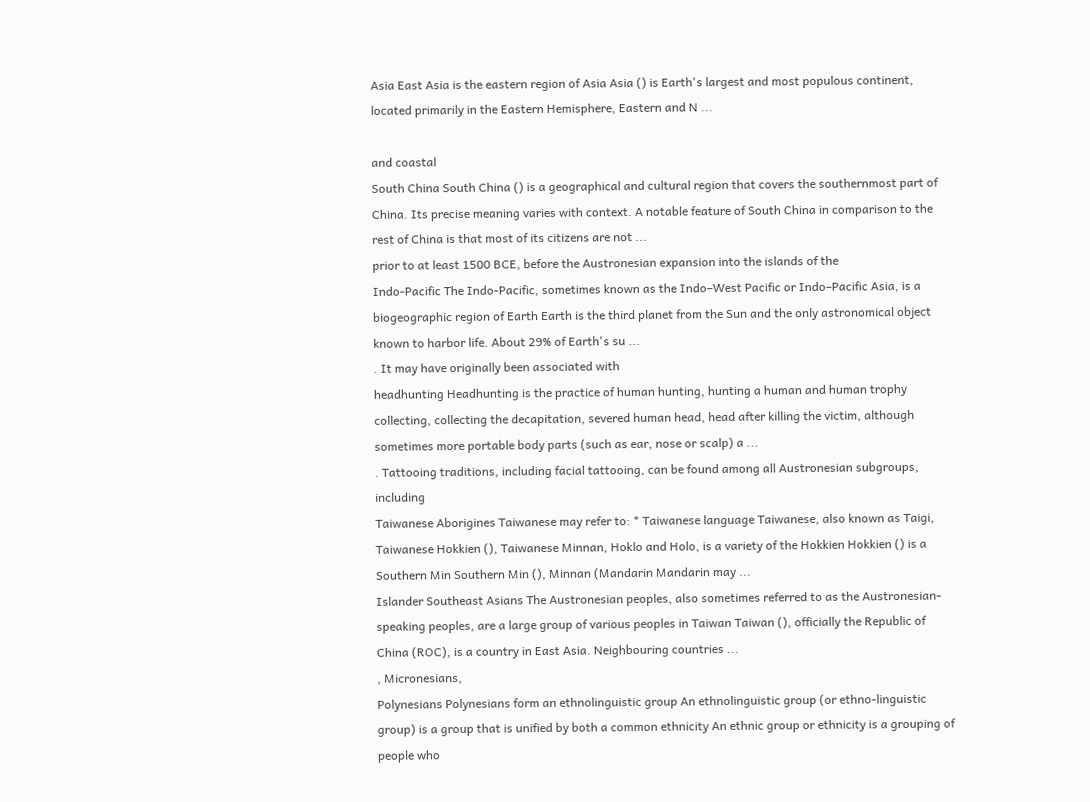Asia East Asia is the eastern region of Asia Asia () is Earth's largest and most populous continent, located primarily in the Eastern Hemisphere, Eastern and N ...

and coastal
South China South China () is a geographical and cultural region that covers the southernmost part of China. Its precise meaning varies with context. A notable feature of South China in comparison to the rest of China is that most of its citizens are not ...
prior to at least 1500 BCE, before the Austronesian expansion into the islands of the
Indo-Pacific The Indo-Pacific, sometimes known as the Indo–West Pacific or Indo–Pacific Asia, is a biogeographic region of Earth Earth is the third planet from the Sun and the only astronomical object known to harbor life. About 29% of Earth's su ...
. It may have originally been associated with
headhunting Headhunting is the practice of human hunting, hunting a human and human trophy collecting, collecting the decapitation, severed human head, head after killing the victim, although sometimes more portable body parts (such as ear, nose or scalp) a ...
. Tattooing traditions, including facial tattooing, can be found among all Austronesian subgroups, including
Taiwanese Aborigines Taiwanese may refer to: * Taiwanese language Taiwanese, also known as Taigi, Taiwanese Hokkien (), Taiwanese Minnan, Hoklo and Holo, is a variety of the Hokkien Hokkien () is a Southern Min Southern Min (), Minnan (Mandarin Mandarin may ...
Islander Southeast Asians The Austronesian peoples, also sometimes referred to as the Austronesian-speaking peoples, are a large group of various peoples in Taiwan Taiwan (), officially the Republic of China (ROC), is a country in East Asia. Neighbouring countries ...
, Micronesians,
Polynesians Polynesians form an ethnolinguistic group An ethnolinguistic group (or ethno-linguistic group) is a group that is unified by both a common ethnicity An ethnic group or ethnicity is a grouping of people who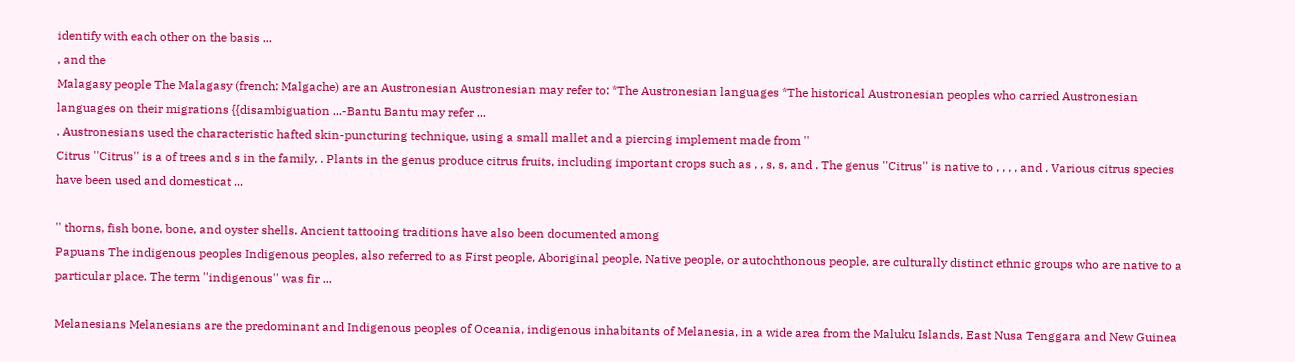identify with each other on the basis ...
, and the
Malagasy people The Malagasy (french: Malgache) are an Austronesian Austronesian may refer to: *The Austronesian languages *The historical Austronesian peoples who carried Austronesian languages on their migrations {{disambiguation ...-Bantu Bantu may refer ...
. Austronesians used the characteristic hafted skin-puncturing technique, using a small mallet and a piercing implement made from ''
Citrus ''Citrus'' is a of trees and s in the family, . Plants in the genus produce citrus fruits, including important crops such as , , s, s, and . The genus ''Citrus'' is native to , , , , and . Various citrus species have been used and domesticat ...

'' thorns, fish bone, bone, and oyster shells. Ancient tattooing traditions have also been documented among
Papuans The indigenous peoples Indigenous peoples, also referred to as First people, Aboriginal people, Native people, or autochthonous people, are culturally distinct ethnic groups who are native to a particular place. The term ''indigenous'' was fir ...

Melanesians Melanesians are the predominant and Indigenous peoples of Oceania, indigenous inhabitants of Melanesia, in a wide area from the Maluku Islands, East Nusa Tenggara and New Guinea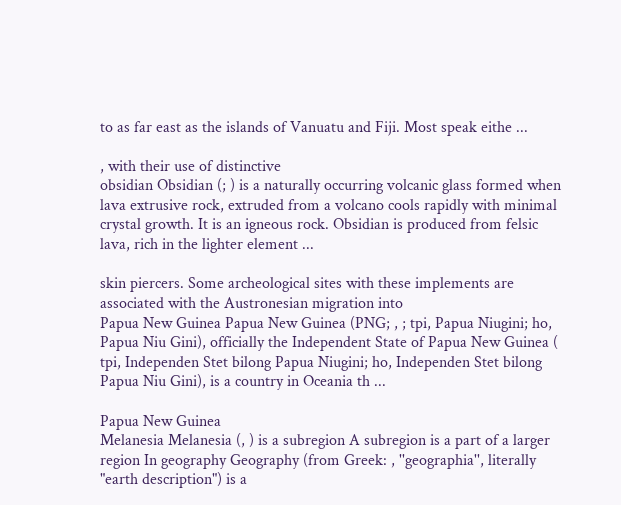to as far east as the islands of Vanuatu and Fiji. Most speak eithe ...

, with their use of distinctive
obsidian Obsidian (; ) is a naturally occurring volcanic glass formed when lava extrusive rock, extruded from a volcano cools rapidly with minimal crystal growth. It is an igneous rock. Obsidian is produced from felsic lava, rich in the lighter element ...

skin piercers. Some archeological sites with these implements are associated with the Austronesian migration into
Papua New Guinea Papua New Guinea (PNG; , ; tpi, Papua Niugini; ho, Papua Niu Gini), officially the Independent State of Papua New Guinea ( tpi, Independen Stet bilong Papua Niugini; ho, Independen Stet bilong Papua Niu Gini), is a country in Oceania th ...

Papua New Guinea
Melanesia Melanesia (, ) is a subregion A subregion is a part of a larger region In geography Geography (from Greek: , ''geographia'', literally "earth description") is a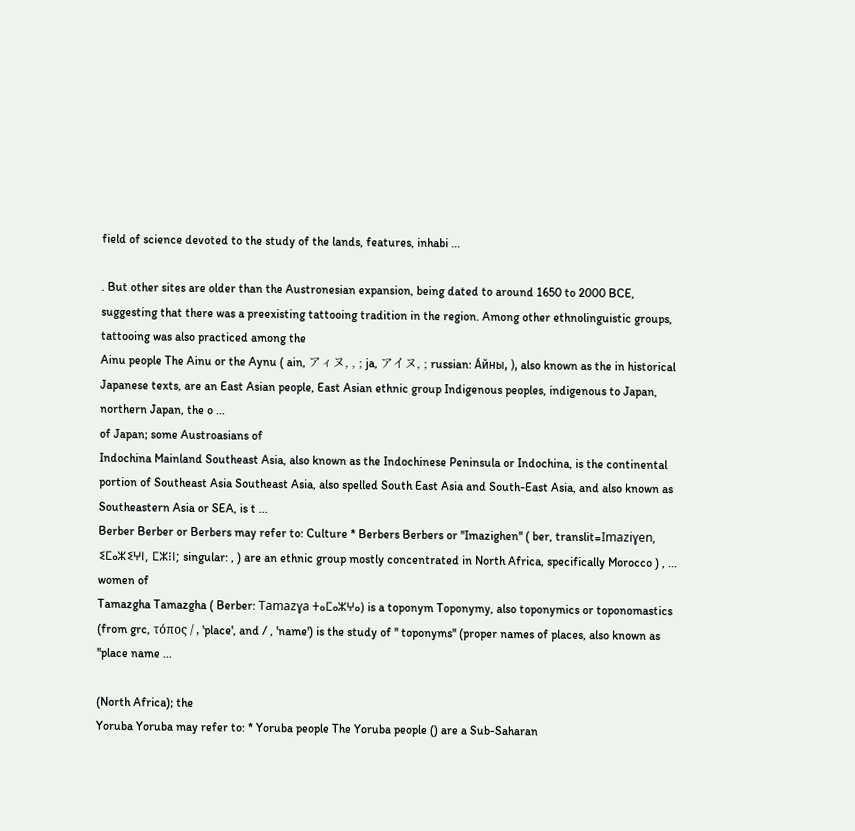field of science devoted to the study of the lands, features, inhabi ...

. But other sites are older than the Austronesian expansion, being dated to around 1650 to 2000 BCE, suggesting that there was a preexisting tattooing tradition in the region. Among other ethnolinguistic groups, tattooing was also practiced among the
Ainu people The Ainu or the Aynu ( ain, アィヌ, , ; ja, アイヌ, ; russian: Áйны, ), also known as the in historical Japanese texts, are an East Asian people, East Asian ethnic group Indigenous peoples, indigenous to Japan, northern Japan, the o ...
of Japan; some Austroasians of
Indochina Mainland Southeast Asia, also known as the Indochinese Peninsula or Indochina, is the continental portion of Southeast Asia Southeast Asia, also spelled South East Asia and South-East Asia, and also known as Southeastern Asia or SEA, is t ...
Berber Berber or Berbers may refer to: Culture * Berbers Berbers or ''Imazighen'' ( ber, translit=Imaziɣen, ⵉⵎⴰⵣⵉⵖⵏ, ⵎⵣⵗⵏ; singular: , ) are an ethnic group mostly concentrated in North Africa, specifically Morocco ) , ...
women of
Tamazgha Tamazgha ( Berber: Tamazɣa ⵜⴰⵎⴰⵣⵖⴰ) is a toponym Toponymy, also toponymics or toponomastics (from grc, τόπος / , 'place', and / , 'name') is the study of '' toponyms'' (proper names of places, also known as ''place name ...

(North Africa); the
Yoruba Yoruba may refer to: * Yoruba people The Yoruba people () are a Sub-Saharan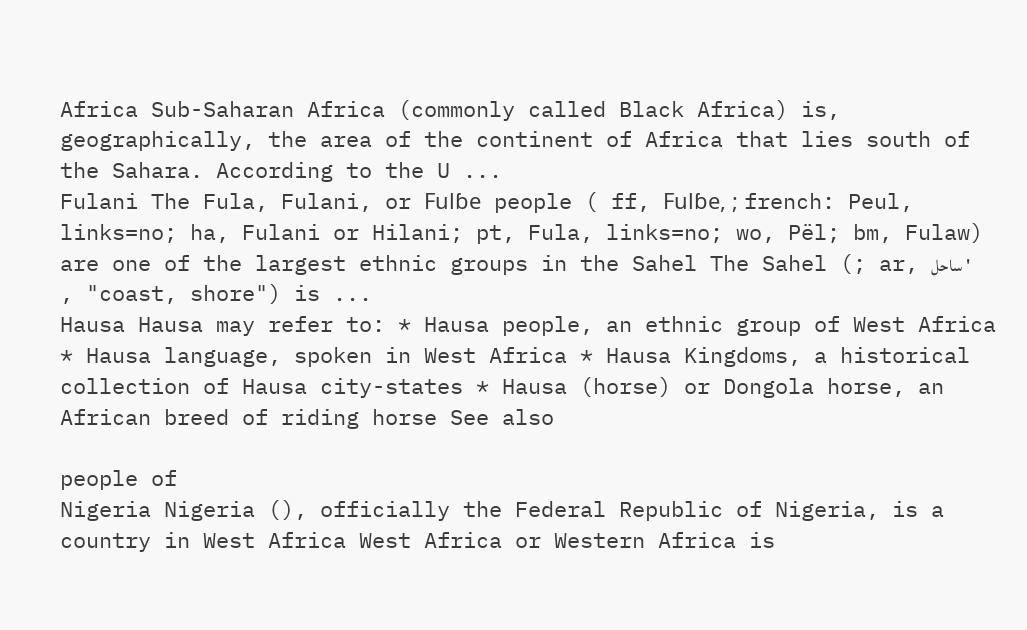Africa Sub-Saharan Africa (commonly called Black Africa) is, geographically, the area of the continent of Africa that lies south of the Sahara. According to the U ...
Fulani The Fula, Fulani, or Fulɓe people ( ff, Fulɓe, ; french: Peul, links=no; ha, Fulani or Hilani; pt, Fula, links=no; wo, Pël; bm, Fulaw) are one of the largest ethnic groups in the Sahel The Sahel (; ar, ساحل ' , "coast, shore") is ...
Hausa Hausa may refer to: * Hausa people, an ethnic group of West Africa * Hausa language, spoken in West Africa * Hausa Kingdoms, a historical collection of Hausa city-states * Hausa (horse) or Dongola horse, an African breed of riding horse See also

people of
Nigeria Nigeria (), officially the Federal Republic of Nigeria, is a country in West Africa West Africa or Western Africa is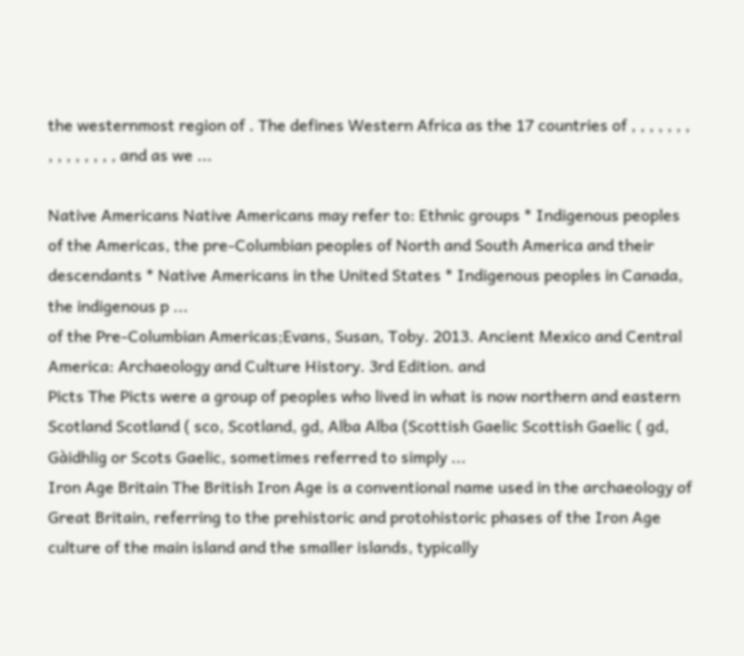the westernmost region of . The defines Western Africa as the 17 countries of , , , , , , , , , , , , , , , and as we ...

Native Americans Native Americans may refer to: Ethnic groups * Indigenous peoples of the Americas, the pre-Columbian peoples of North and South America and their descendants * Native Americans in the United States * Indigenous peoples in Canada, the indigenous p ...
of the Pre-Columbian Americas;Evans, Susan, Toby. 2013. Ancient Mexico and Central America: Archaeology and Culture History. 3rd Edition. and
Picts The Picts were a group of peoples who lived in what is now northern and eastern Scotland Scotland ( sco, Scotland, gd, Alba Alba (Scottish Gaelic Scottish Gaelic ( gd, Gàidhlig or Scots Gaelic, sometimes referred to simply ...
Iron Age Britain The British Iron Age is a conventional name used in the archaeology of Great Britain, referring to the prehistoric and protohistoric phases of the Iron Age culture of the main island and the smaller islands, typically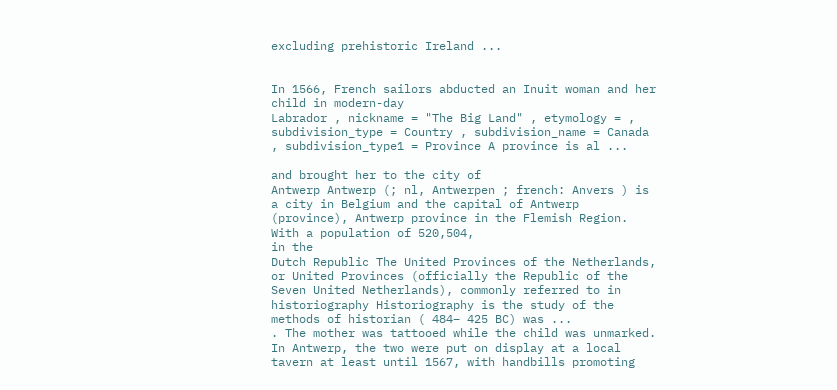excluding prehistoric Ireland ...


In 1566, French sailors abducted an Inuit woman and her child in modern-day
Labrador , nickname = "The Big Land" , etymology = , subdivision_type = Country , subdivision_name = Canada , subdivision_type1 = Province A province is al ...

and brought her to the city of
Antwerp Antwerp (; nl, Antwerpen ; french: Anvers ) is a city in Belgium and the capital of Antwerp (province), Antwerp province in the Flemish Region. With a population of 520,504,
in the
Dutch Republic The United Provinces of the Netherlands, or United Provinces (officially the Republic of the Seven United Netherlands), commonly referred to in historiography Historiography is the study of the methods of historian ( 484– 425 BC) was ...
. The mother was tattooed while the child was unmarked. In Antwerp, the two were put on display at a local tavern at least until 1567, with handbills promoting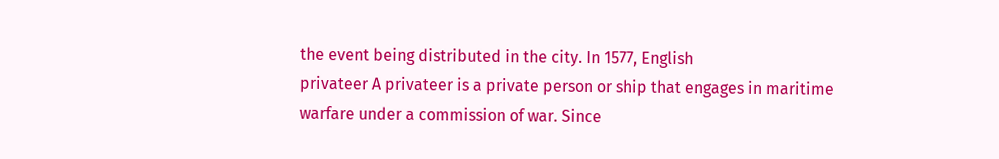the event being distributed in the city. In 1577, English
privateer A privateer is a private person or ship that engages in maritime warfare under a commission of war. Since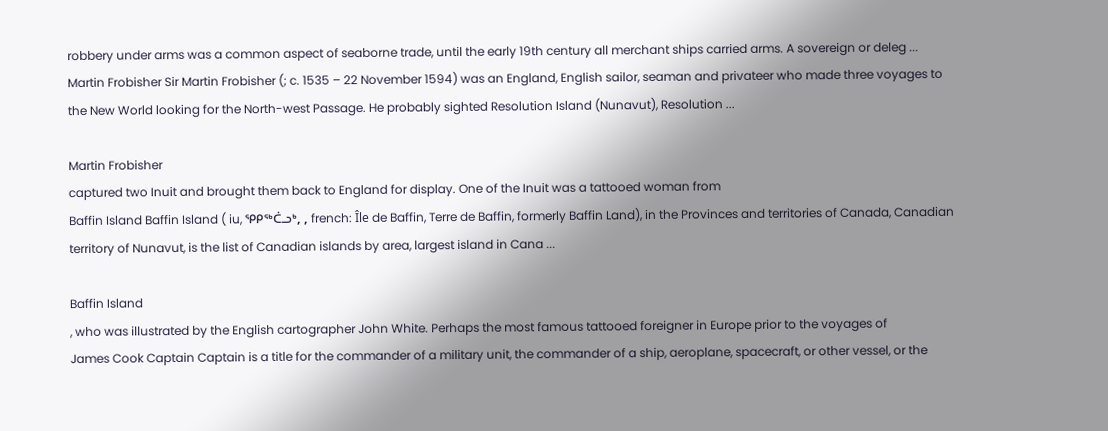robbery under arms was a common aspect of seaborne trade, until the early 19th century all merchant ships carried arms. A sovereign or deleg ...
Martin Frobisher Sir Martin Frobisher (; c. 1535 – 22 November 1594) was an England, English sailor, seaman and privateer who made three voyages to the New World looking for the North-west Passage. He probably sighted Resolution Island (Nunavut), Resolution ...

Martin Frobisher
captured two Inuit and brought them back to England for display. One of the Inuit was a tattooed woman from
Baffin Island Baffin Island ( iu, ᕿᑭᖅᑖᓗᒃ, , french: Île de Baffin, Terre de Baffin, formerly Baffin Land), in the Provinces and territories of Canada, Canadian territory of Nunavut, is the list of Canadian islands by area, largest island in Cana ...

Baffin Island
, who was illustrated by the English cartographer John White. Perhaps the most famous tattooed foreigner in Europe prior to the voyages of
James Cook Captain Captain is a title for the commander of a military unit, the commander of a ship, aeroplane, spacecraft, or other vessel, or the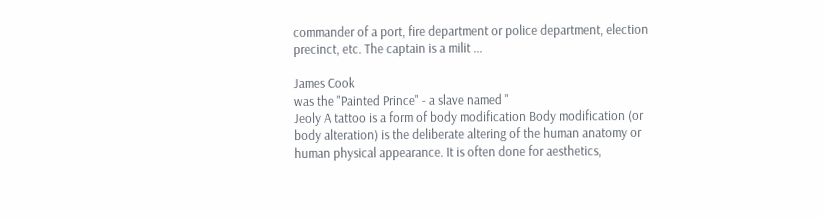commander of a port, fire department or police department, election precinct, etc. The captain is a milit ...

James Cook
was the "Painted Prince" - a slave named "
Jeoly A tattoo is a form of body modification Body modification (or body alteration) is the deliberate altering of the human anatomy or human physical appearance. It is often done for aesthetics,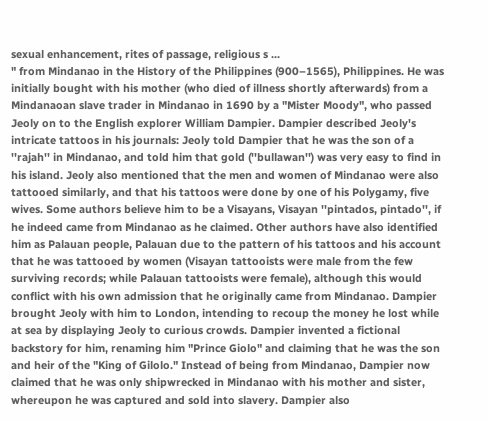sexual enhancement, rites of passage, religious s ...
" from Mindanao in the History of the Philippines (900–1565), Philippines. He was initially bought with his mother (who died of illness shortly afterwards) from a Mindanaoan slave trader in Mindanao in 1690 by a "Mister Moody", who passed Jeoly on to the English explorer William Dampier. Dampier described Jeoly's intricate tattoos in his journals: Jeoly told Dampier that he was the son of a ''rajah'' in Mindanao, and told him that gold (''bullawan'') was very easy to find in his island. Jeoly also mentioned that the men and women of Mindanao were also tattooed similarly, and that his tattoos were done by one of his Polygamy, five wives. Some authors believe him to be a Visayans, Visayan ''pintados, pintado'', if he indeed came from Mindanao as he claimed. Other authors have also identified him as Palauan people, Palauan due to the pattern of his tattoos and his account that he was tattooed by women (Visayan tattooists were male from the few surviving records; while Palauan tattooists were female), although this would conflict with his own admission that he originally came from Mindanao. Dampier brought Jeoly with him to London, intending to recoup the money he lost while at sea by displaying Jeoly to curious crowds. Dampier invented a fictional backstory for him, renaming him "Prince Giolo" and claiming that he was the son and heir of the "King of Gilolo." Instead of being from Mindanao, Dampier now claimed that he was only shipwrecked in Mindanao with his mother and sister, whereupon he was captured and sold into slavery. Dampier also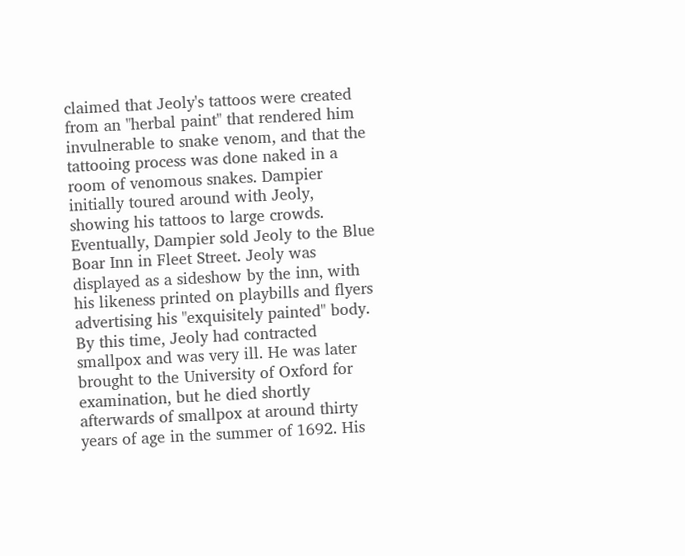claimed that Jeoly's tattoos were created from an "herbal paint" that rendered him invulnerable to snake venom, and that the tattooing process was done naked in a room of venomous snakes. Dampier initially toured around with Jeoly, showing his tattoos to large crowds. Eventually, Dampier sold Jeoly to the Blue Boar Inn in Fleet Street. Jeoly was displayed as a sideshow by the inn, with his likeness printed on playbills and flyers advertising his "exquisitely painted" body. By this time, Jeoly had contracted smallpox and was very ill. He was later brought to the University of Oxford for examination, but he died shortly afterwards of smallpox at around thirty years of age in the summer of 1692. His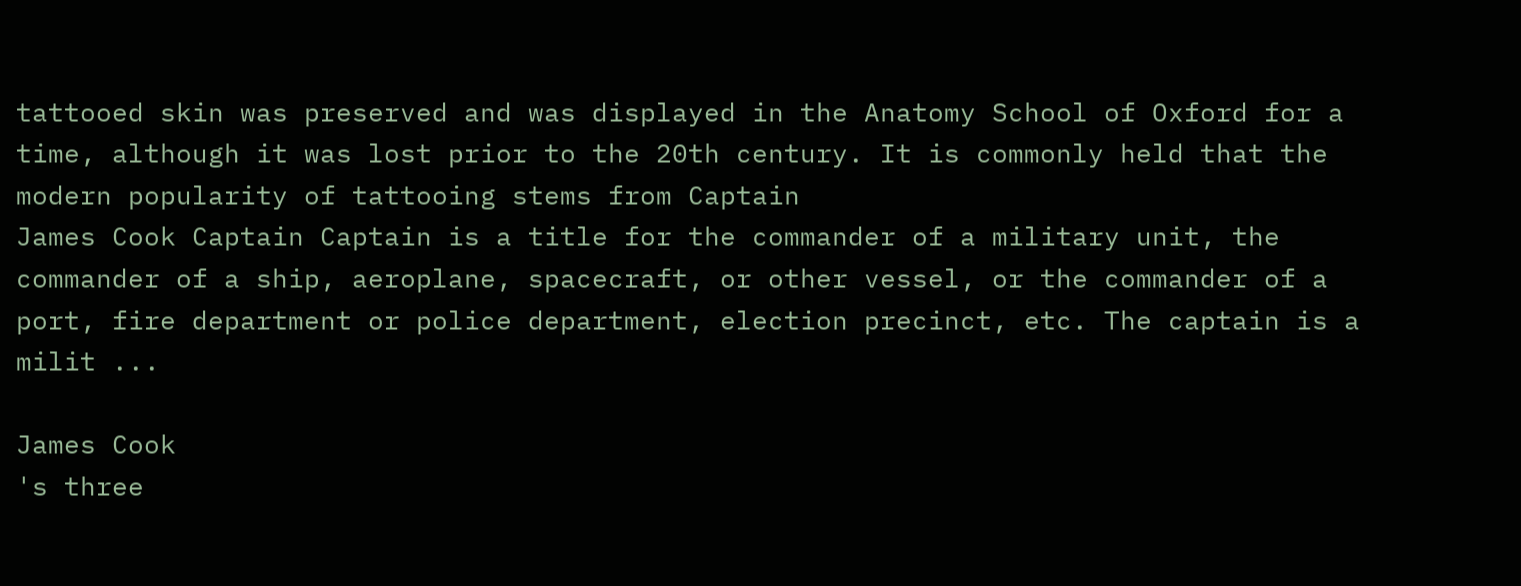tattooed skin was preserved and was displayed in the Anatomy School of Oxford for a time, although it was lost prior to the 20th century. It is commonly held that the modern popularity of tattooing stems from Captain
James Cook Captain Captain is a title for the commander of a military unit, the commander of a ship, aeroplane, spacecraft, or other vessel, or the commander of a port, fire department or police department, election precinct, etc. The captain is a milit ...

James Cook
's three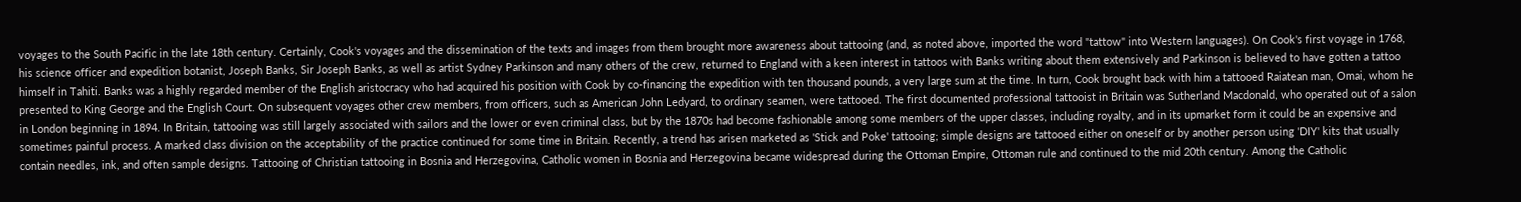voyages to the South Pacific in the late 18th century. Certainly, Cook's voyages and the dissemination of the texts and images from them brought more awareness about tattooing (and, as noted above, imported the word "tattow" into Western languages). On Cook's first voyage in 1768, his science officer and expedition botanist, Joseph Banks, Sir Joseph Banks, as well as artist Sydney Parkinson and many others of the crew, returned to England with a keen interest in tattoos with Banks writing about them extensively and Parkinson is believed to have gotten a tattoo himself in Tahiti. Banks was a highly regarded member of the English aristocracy who had acquired his position with Cook by co-financing the expedition with ten thousand pounds, a very large sum at the time. In turn, Cook brought back with him a tattooed Raiatean man, Omai, whom he presented to King George and the English Court. On subsequent voyages other crew members, from officers, such as American John Ledyard, to ordinary seamen, were tattooed. The first documented professional tattooist in Britain was Sutherland Macdonald, who operated out of a salon in London beginning in 1894. In Britain, tattooing was still largely associated with sailors and the lower or even criminal class, but by the 1870s had become fashionable among some members of the upper classes, including royalty, and in its upmarket form it could be an expensive and sometimes painful process. A marked class division on the acceptability of the practice continued for some time in Britain. Recently, a trend has arisen marketed as 'Stick and Poke' tattooing; simple designs are tattooed either on oneself or by another person using 'DIY' kits that usually contain needles, ink, and often sample designs. Tattooing of Christian tattooing in Bosnia and Herzegovina, Catholic women in Bosnia and Herzegovina became widespread during the Ottoman Empire, Ottoman rule and continued to the mid 20th century. Among the Catholic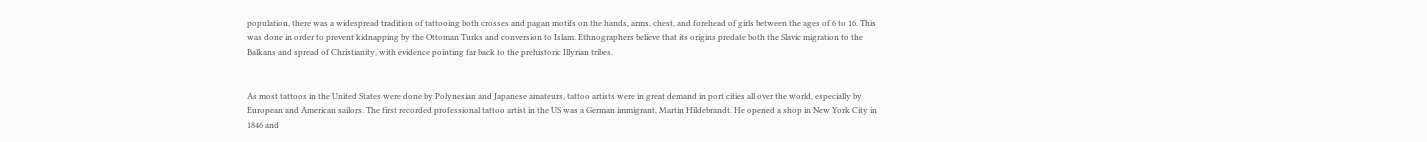population, there was a widespread tradition of tattooing both crosses and pagan motifs on the hands, arms, chest, and forehead of girls between the ages of 6 to 16. This was done in order to prevent kidnapping by the Ottoman Turks and conversion to Islam. Ethnographers believe that its origins predate both the Slavic migration to the Balkans and spread of Christianity, with evidence pointing far back to the prehistoric Illyrian tribes.


As most tattoos in the United States were done by Polynesian and Japanese amateurs, tattoo artists were in great demand in port cities all over the world, especially by European and American sailors. The first recorded professional tattoo artist in the US was a German immigrant, Martin Hildebrandt. He opened a shop in New York City in 1846 and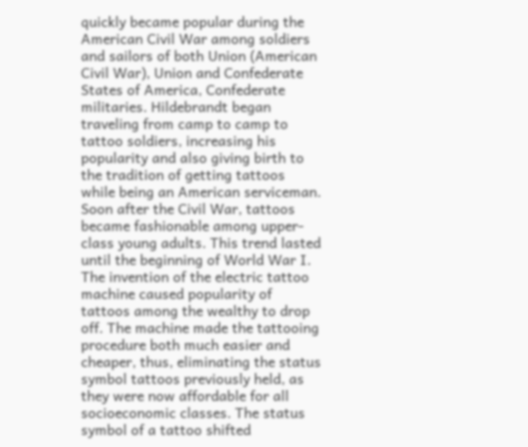quickly became popular during the American Civil War among soldiers and sailors of both Union (American Civil War), Union and Confederate States of America, Confederate militaries. Hildebrandt began traveling from camp to camp to tattoo soldiers, increasing his popularity and also giving birth to the tradition of getting tattoos while being an American serviceman. Soon after the Civil War, tattoos became fashionable among upper-class young adults. This trend lasted until the beginning of World War I. The invention of the electric tattoo machine caused popularity of tattoos among the wealthy to drop off. The machine made the tattooing procedure both much easier and cheaper, thus, eliminating the status symbol tattoos previously held, as they were now affordable for all socioeconomic classes. The status symbol of a tattoo shifted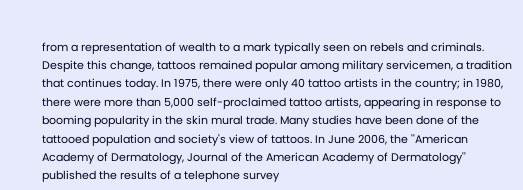from a representation of wealth to a mark typically seen on rebels and criminals. Despite this change, tattoos remained popular among military servicemen, a tradition that continues today. In 1975, there were only 40 tattoo artists in the country; in 1980, there were more than 5,000 self-proclaimed tattoo artists, appearing in response to booming popularity in the skin mural trade. Many studies have been done of the tattooed population and society's view of tattoos. In June 2006, the ''American Academy of Dermatology, Journal of the American Academy of Dermatology'' published the results of a telephone survey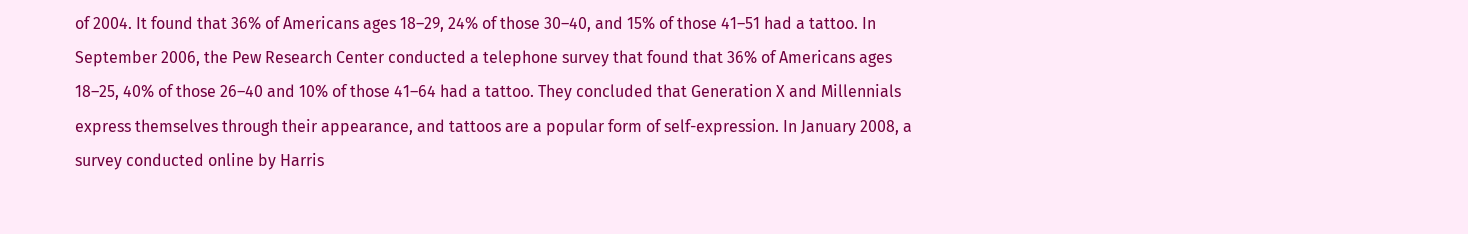of 2004. It found that 36% of Americans ages 18–29, 24% of those 30–40, and 15% of those 41–51 had a tattoo. In September 2006, the Pew Research Center conducted a telephone survey that found that 36% of Americans ages 18–25, 40% of those 26–40 and 10% of those 41–64 had a tattoo. They concluded that Generation X and Millennials express themselves through their appearance, and tattoos are a popular form of self-expression. In January 2008, a survey conducted online by Harris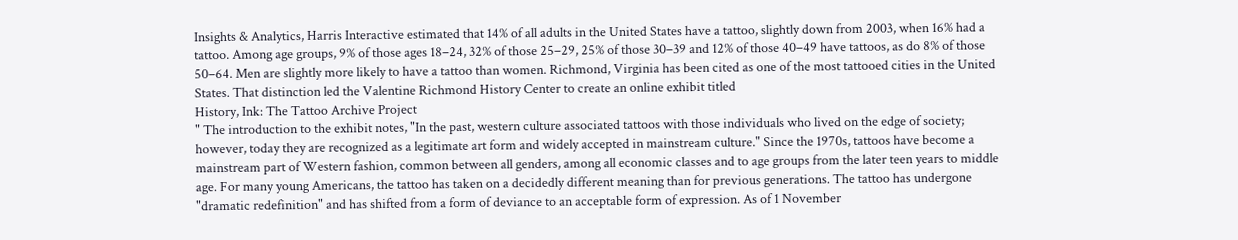Insights & Analytics, Harris Interactive estimated that 14% of all adults in the United States have a tattoo, slightly down from 2003, when 16% had a tattoo. Among age groups, 9% of those ages 18–24, 32% of those 25–29, 25% of those 30–39 and 12% of those 40–49 have tattoos, as do 8% of those 50–64. Men are slightly more likely to have a tattoo than women. Richmond, Virginia has been cited as one of the most tattooed cities in the United States. That distinction led the Valentine Richmond History Center to create an online exhibit titled
History, Ink: The Tattoo Archive Project
" The introduction to the exhibit notes, "In the past, western culture associated tattoos with those individuals who lived on the edge of society; however, today they are recognized as a legitimate art form and widely accepted in mainstream culture." Since the 1970s, tattoos have become a mainstream part of Western fashion, common between all genders, among all economic classes and to age groups from the later teen years to middle age. For many young Americans, the tattoo has taken on a decidedly different meaning than for previous generations. The tattoo has undergone "dramatic redefinition" and has shifted from a form of deviance to an acceptable form of expression. As of 1 November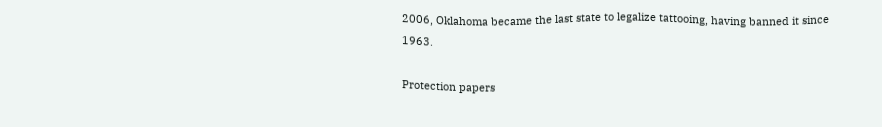2006, Oklahoma became the last state to legalize tattooing, having banned it since 1963.

Protection papers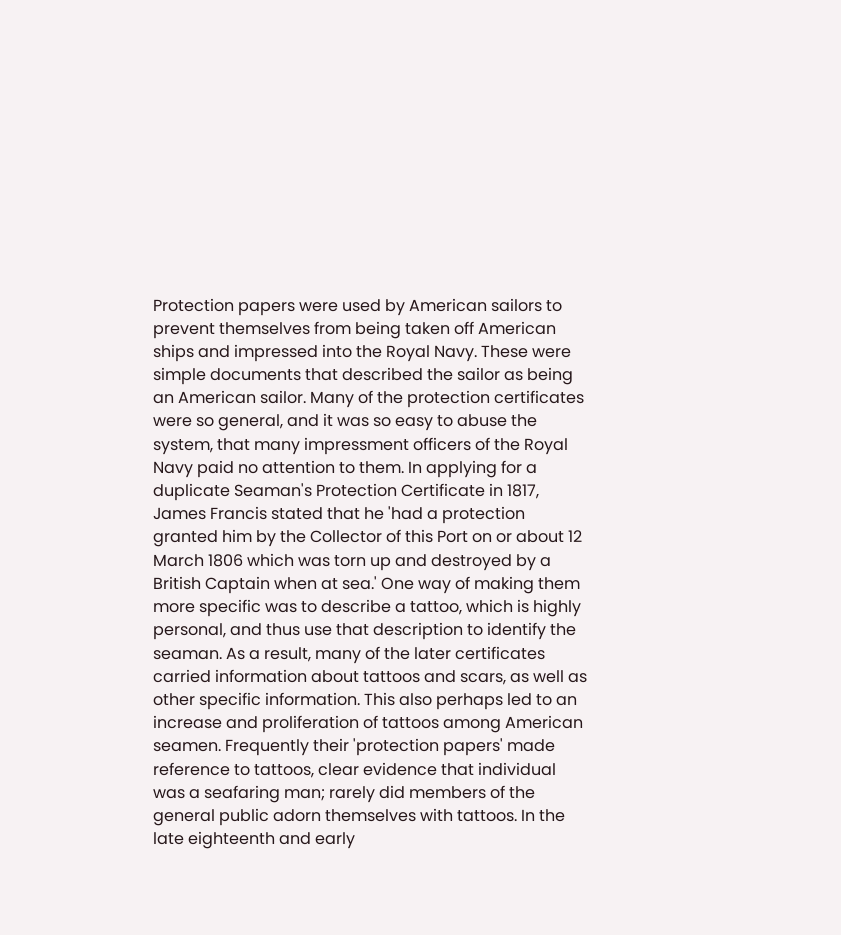Protection papers were used by American sailors to prevent themselves from being taken off American ships and impressed into the Royal Navy. These were simple documents that described the sailor as being an American sailor. Many of the protection certificates were so general, and it was so easy to abuse the system, that many impressment officers of the Royal Navy paid no attention to them. In applying for a duplicate Seaman's Protection Certificate in 1817, James Francis stated that he 'had a protection granted him by the Collector of this Port on or about 12 March 1806 which was torn up and destroyed by a British Captain when at sea.' One way of making them more specific was to describe a tattoo, which is highly personal, and thus use that description to identify the seaman. As a result, many of the later certificates carried information about tattoos and scars, as well as other specific information. This also perhaps led to an increase and proliferation of tattoos among American seamen. Frequently their 'protection papers' made reference to tattoos, clear evidence that individual was a seafaring man; rarely did members of the general public adorn themselves with tattoos. In the late eighteenth and early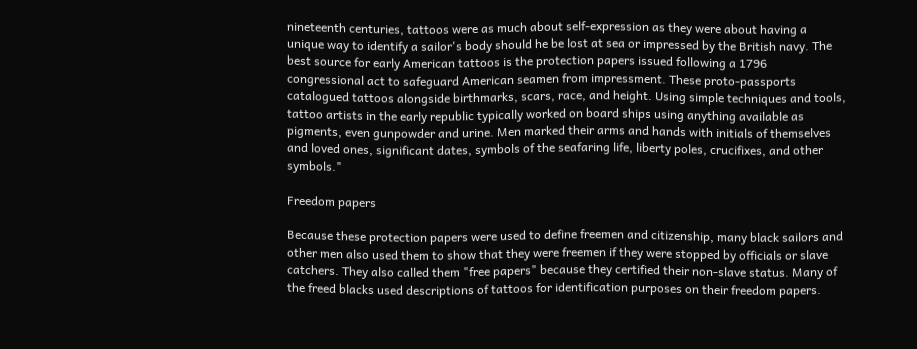nineteenth centuries, tattoos were as much about self-expression as they were about having a unique way to identify a sailor's body should he be lost at sea or impressed by the British navy. The best source for early American tattoos is the protection papers issued following a 1796 congressional act to safeguard American seamen from impressment. These proto-passports catalogued tattoos alongside birthmarks, scars, race, and height. Using simple techniques and tools, tattoo artists in the early republic typically worked on board ships using anything available as pigments, even gunpowder and urine. Men marked their arms and hands with initials of themselves and loved ones, significant dates, symbols of the seafaring life, liberty poles, crucifixes, and other symbols."

Freedom papers

Because these protection papers were used to define freemen and citizenship, many black sailors and other men also used them to show that they were freemen if they were stopped by officials or slave catchers. They also called them "free papers" because they certified their non-slave status. Many of the freed blacks used descriptions of tattoos for identification purposes on their freedom papers.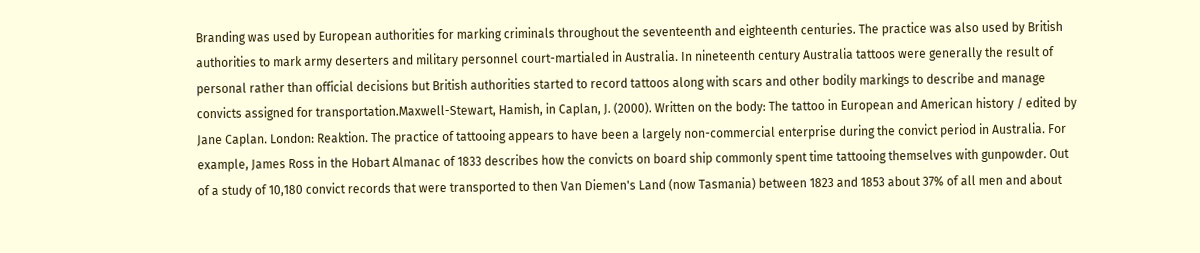Branding was used by European authorities for marking criminals throughout the seventeenth and eighteenth centuries. The practice was also used by British authorities to mark army deserters and military personnel court-martialed in Australia. In nineteenth century Australia tattoos were generally the result of personal rather than official decisions but British authorities started to record tattoos along with scars and other bodily markings to describe and manage convicts assigned for transportation.Maxwell-Stewart, Hamish, in Caplan, J. (2000). Written on the body: The tattoo in European and American history / edited by Jane Caplan. London: Reaktion. The practice of tattooing appears to have been a largely non-commercial enterprise during the convict period in Australia. For example, James Ross in the Hobart Almanac of 1833 describes how the convicts on board ship commonly spent time tattooing themselves with gunpowder. Out of a study of 10,180 convict records that were transported to then Van Diemen's Land (now Tasmania) between 1823 and 1853 about 37% of all men and about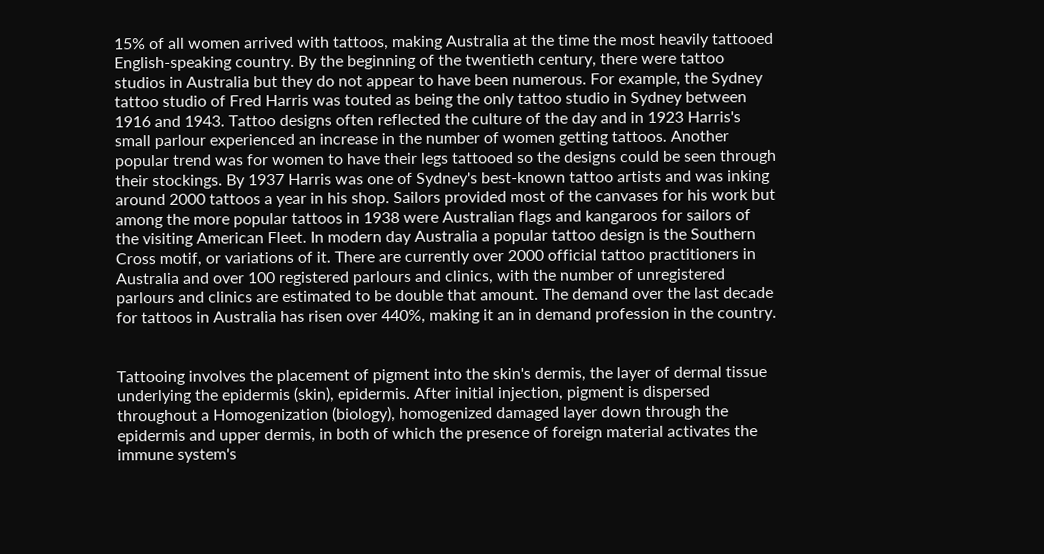15% of all women arrived with tattoos, making Australia at the time the most heavily tattooed English-speaking country. By the beginning of the twentieth century, there were tattoo studios in Australia but they do not appear to have been numerous. For example, the Sydney tattoo studio of Fred Harris was touted as being the only tattoo studio in Sydney between 1916 and 1943. Tattoo designs often reflected the culture of the day and in 1923 Harris's small parlour experienced an increase in the number of women getting tattoos. Another popular trend was for women to have their legs tattooed so the designs could be seen through their stockings. By 1937 Harris was one of Sydney's best-known tattoo artists and was inking around 2000 tattoos a year in his shop. Sailors provided most of the canvases for his work but among the more popular tattoos in 1938 were Australian flags and kangaroos for sailors of the visiting American Fleet. In modern day Australia a popular tattoo design is the Southern Cross motif, or variations of it. There are currently over 2000 official tattoo practitioners in Australia and over 100 registered parlours and clinics, with the number of unregistered parlours and clinics are estimated to be double that amount. The demand over the last decade for tattoos in Australia has risen over 440%, making it an in demand profession in the country.


Tattooing involves the placement of pigment into the skin's dermis, the layer of dermal tissue underlying the epidermis (skin), epidermis. After initial injection, pigment is dispersed throughout a Homogenization (biology), homogenized damaged layer down through the epidermis and upper dermis, in both of which the presence of foreign material activates the immune system's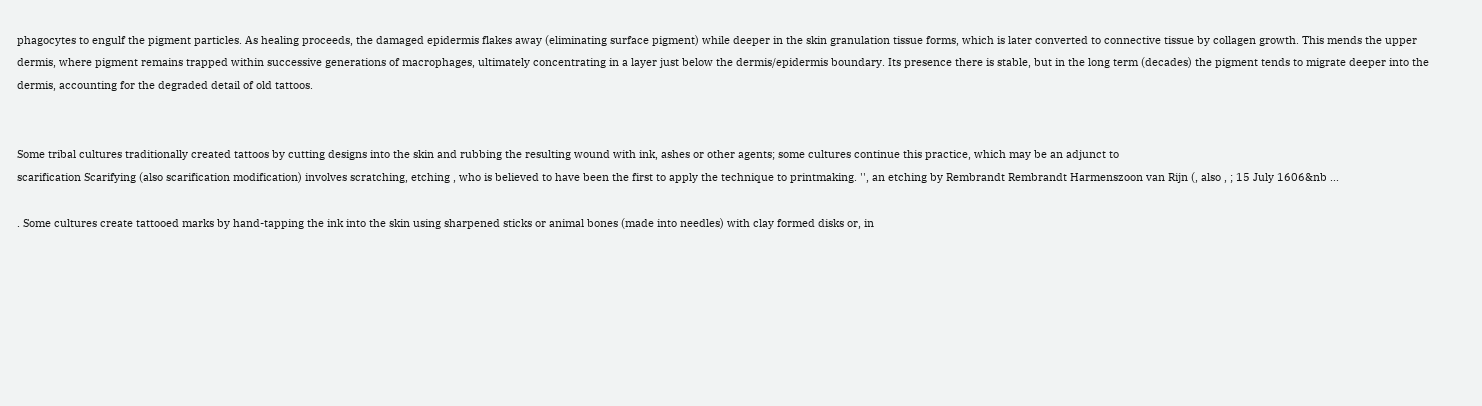phagocytes to engulf the pigment particles. As healing proceeds, the damaged epidermis flakes away (eliminating surface pigment) while deeper in the skin granulation tissue forms, which is later converted to connective tissue by collagen growth. This mends the upper dermis, where pigment remains trapped within successive generations of macrophages, ultimately concentrating in a layer just below the dermis/epidermis boundary. Its presence there is stable, but in the long term (decades) the pigment tends to migrate deeper into the dermis, accounting for the degraded detail of old tattoos.


Some tribal cultures traditionally created tattoos by cutting designs into the skin and rubbing the resulting wound with ink, ashes or other agents; some cultures continue this practice, which may be an adjunct to
scarification Scarifying (also scarification modification) involves scratching, etching , who is believed to have been the first to apply the technique to printmaking. '', an etching by Rembrandt Rembrandt Harmenszoon van Rijn (, also , ; 15 July 1606&nb ...

. Some cultures create tattooed marks by hand-tapping the ink into the skin using sharpened sticks or animal bones (made into needles) with clay formed disks or, in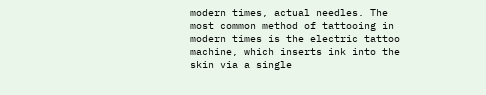modern times, actual needles. The most common method of tattooing in modern times is the electric tattoo machine, which inserts ink into the skin via a single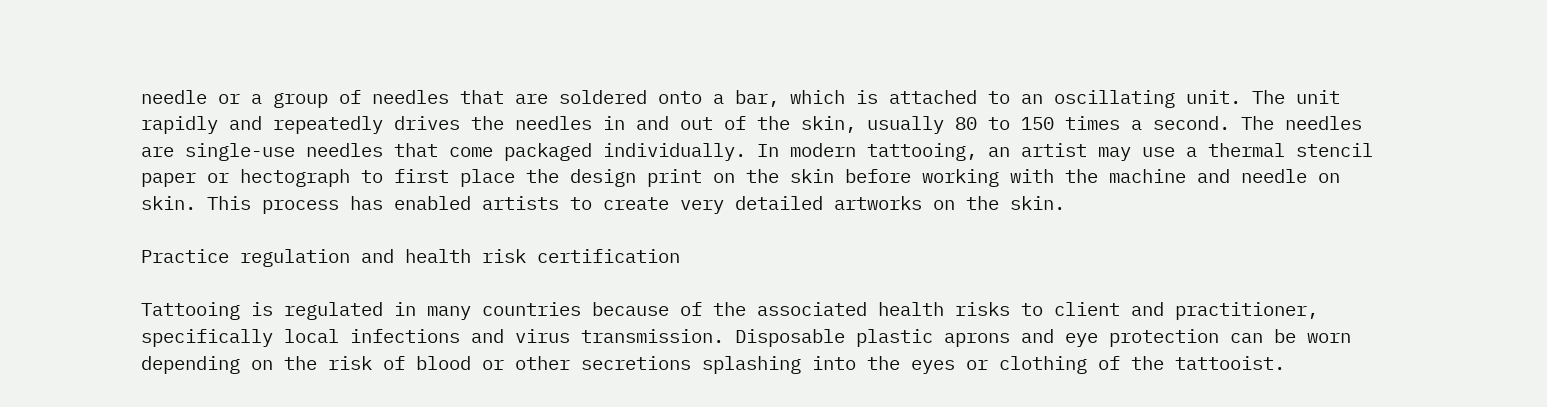needle or a group of needles that are soldered onto a bar, which is attached to an oscillating unit. The unit rapidly and repeatedly drives the needles in and out of the skin, usually 80 to 150 times a second. The needles are single-use needles that come packaged individually. In modern tattooing, an artist may use a thermal stencil paper or hectograph to first place the design print on the skin before working with the machine and needle on skin. This process has enabled artists to create very detailed artworks on the skin.

Practice regulation and health risk certification

Tattooing is regulated in many countries because of the associated health risks to client and practitioner, specifically local infections and virus transmission. Disposable plastic aprons and eye protection can be worn depending on the risk of blood or other secretions splashing into the eyes or clothing of the tattooist.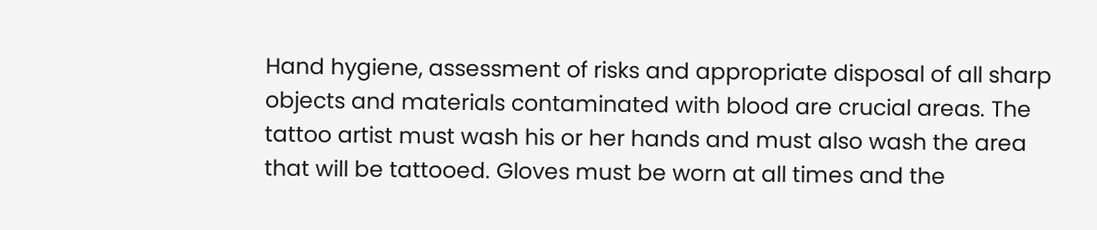Hand hygiene, assessment of risks and appropriate disposal of all sharp objects and materials contaminated with blood are crucial areas. The tattoo artist must wash his or her hands and must also wash the area that will be tattooed. Gloves must be worn at all times and the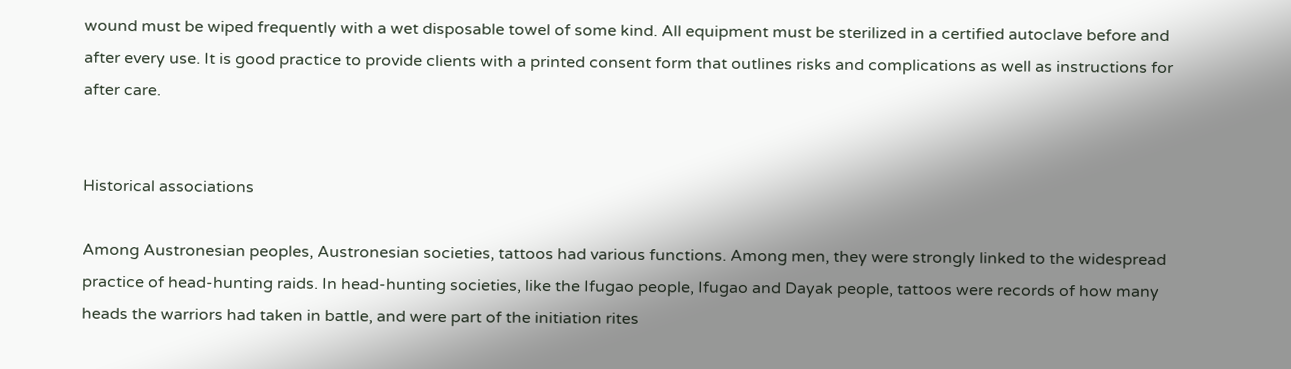wound must be wiped frequently with a wet disposable towel of some kind. All equipment must be sterilized in a certified autoclave before and after every use. It is good practice to provide clients with a printed consent form that outlines risks and complications as well as instructions for after care.


Historical associations

Among Austronesian peoples, Austronesian societies, tattoos had various functions. Among men, they were strongly linked to the widespread practice of head-hunting raids. In head-hunting societies, like the Ifugao people, Ifugao and Dayak people, tattoos were records of how many heads the warriors had taken in battle, and were part of the initiation rites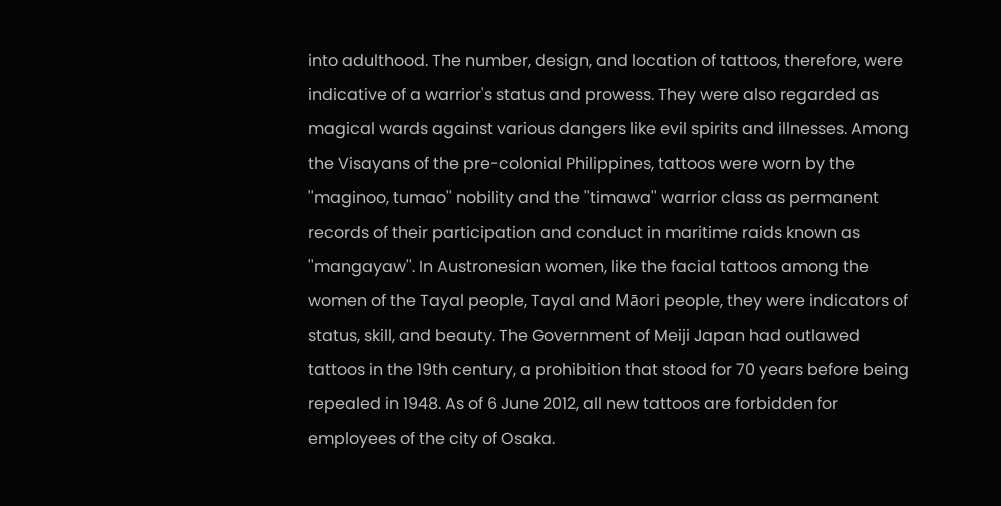into adulthood. The number, design, and location of tattoos, therefore, were indicative of a warrior's status and prowess. They were also regarded as magical wards against various dangers like evil spirits and illnesses. Among the Visayans of the pre-colonial Philippines, tattoos were worn by the ''maginoo, tumao'' nobility and the ''timawa'' warrior class as permanent records of their participation and conduct in maritime raids known as ''mangayaw''. In Austronesian women, like the facial tattoos among the women of the Tayal people, Tayal and Māori people, they were indicators of status, skill, and beauty. The Government of Meiji Japan had outlawed tattoos in the 19th century, a prohibition that stood for 70 years before being repealed in 1948. As of 6 June 2012, all new tattoos are forbidden for employees of the city of Osaka.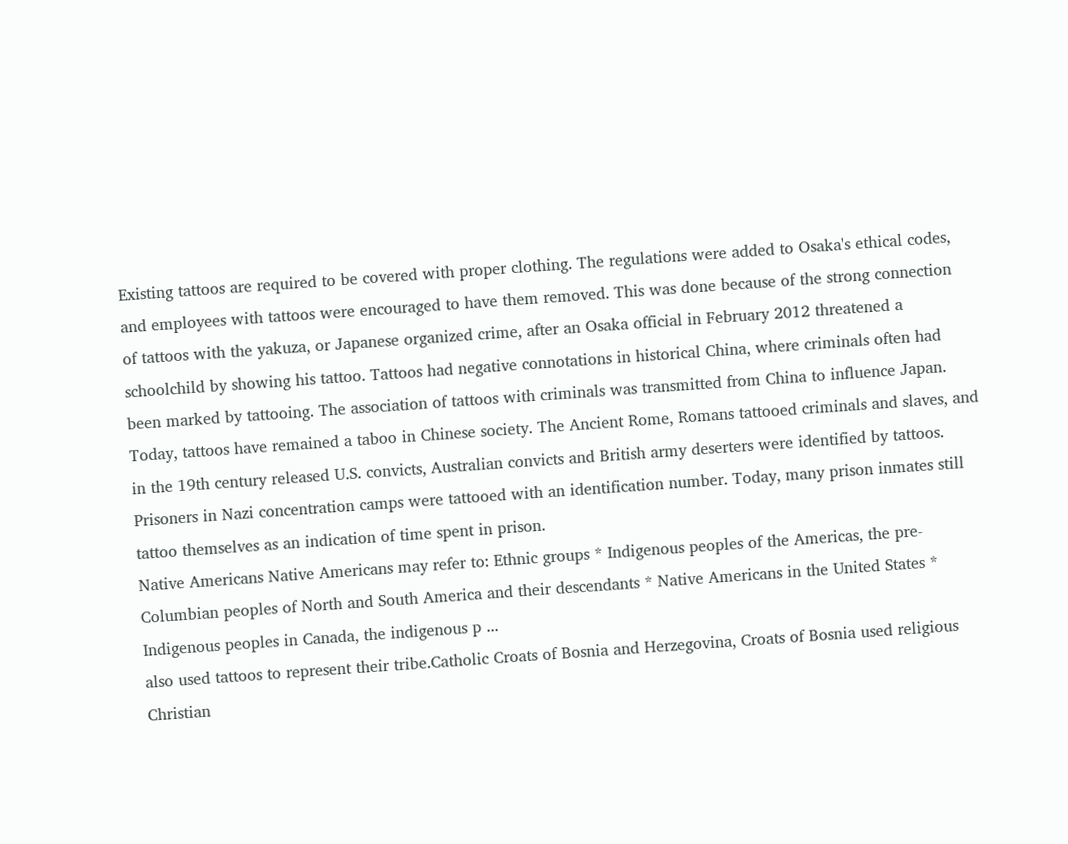Existing tattoos are required to be covered with proper clothing. The regulations were added to Osaka's ethical codes, and employees with tattoos were encouraged to have them removed. This was done because of the strong connection of tattoos with the yakuza, or Japanese organized crime, after an Osaka official in February 2012 threatened a schoolchild by showing his tattoo. Tattoos had negative connotations in historical China, where criminals often had been marked by tattooing. The association of tattoos with criminals was transmitted from China to influence Japan. Today, tattoos have remained a taboo in Chinese society. The Ancient Rome, Romans tattooed criminals and slaves, and in the 19th century released U.S. convicts, Australian convicts and British army deserters were identified by tattoos. Prisoners in Nazi concentration camps were tattooed with an identification number. Today, many prison inmates still tattoo themselves as an indication of time spent in prison.
Native Americans Native Americans may refer to: Ethnic groups * Indigenous peoples of the Americas, the pre-Columbian peoples of North and South America and their descendants * Native Americans in the United States * Indigenous peoples in Canada, the indigenous p ...
also used tattoos to represent their tribe.Catholic Croats of Bosnia and Herzegovina, Croats of Bosnia used religious Christian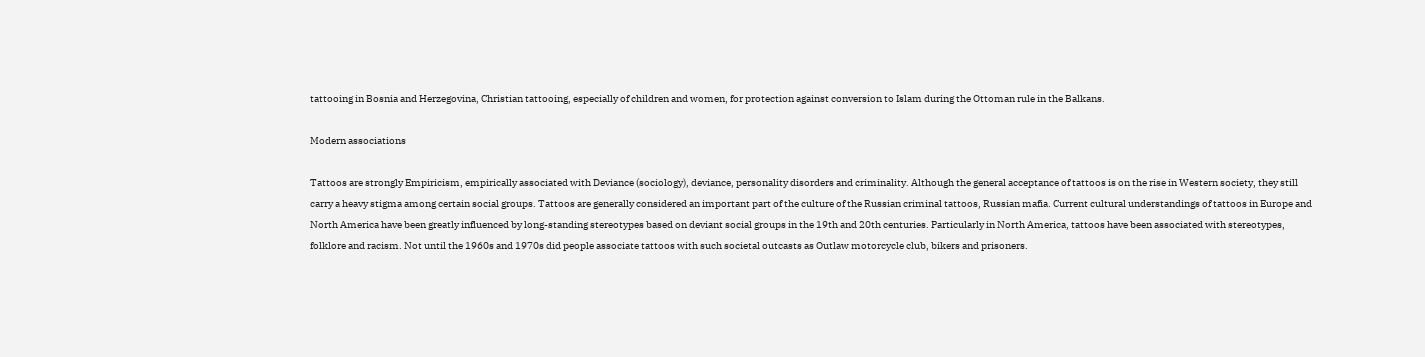tattooing in Bosnia and Herzegovina, Christian tattooing, especially of children and women, for protection against conversion to Islam during the Ottoman rule in the Balkans.

Modern associations

Tattoos are strongly Empiricism, empirically associated with Deviance (sociology), deviance, personality disorders and criminality. Although the general acceptance of tattoos is on the rise in Western society, they still carry a heavy stigma among certain social groups. Tattoos are generally considered an important part of the culture of the Russian criminal tattoos, Russian mafia. Current cultural understandings of tattoos in Europe and North America have been greatly influenced by long-standing stereotypes based on deviant social groups in the 19th and 20th centuries. Particularly in North America, tattoos have been associated with stereotypes, folklore and racism. Not until the 1960s and 1970s did people associate tattoos with such societal outcasts as Outlaw motorcycle club, bikers and prisoners.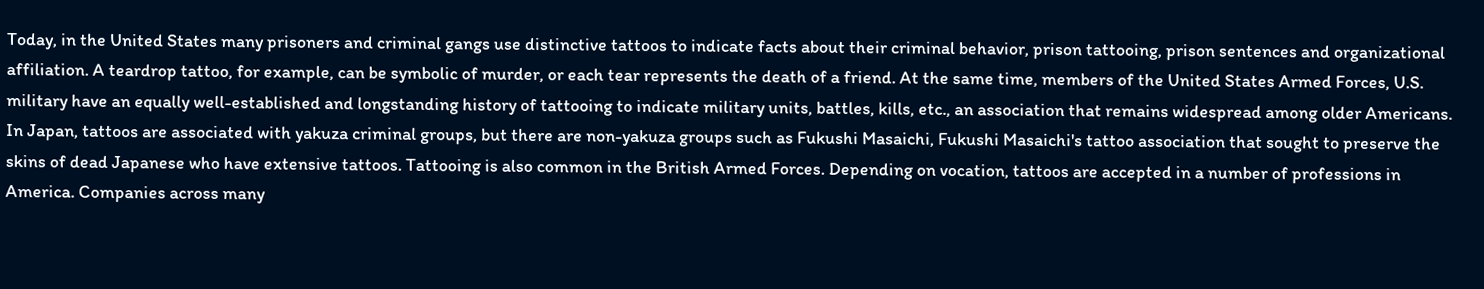Today, in the United States many prisoners and criminal gangs use distinctive tattoos to indicate facts about their criminal behavior, prison tattooing, prison sentences and organizational affiliation. A teardrop tattoo, for example, can be symbolic of murder, or each tear represents the death of a friend. At the same time, members of the United States Armed Forces, U.S. military have an equally well-established and longstanding history of tattooing to indicate military units, battles, kills, etc., an association that remains widespread among older Americans. In Japan, tattoos are associated with yakuza criminal groups, but there are non-yakuza groups such as Fukushi Masaichi, Fukushi Masaichi's tattoo association that sought to preserve the skins of dead Japanese who have extensive tattoos. Tattooing is also common in the British Armed Forces. Depending on vocation, tattoos are accepted in a number of professions in America. Companies across many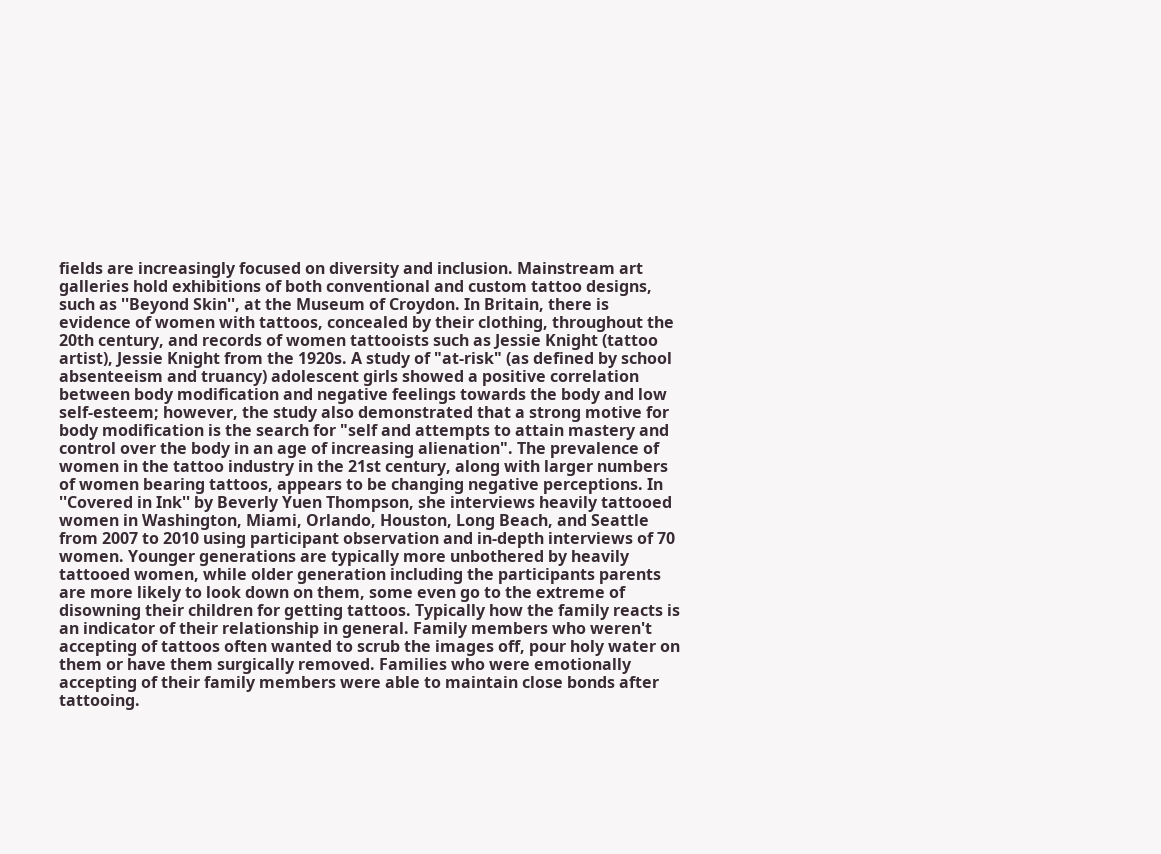fields are increasingly focused on diversity and inclusion. Mainstream art galleries hold exhibitions of both conventional and custom tattoo designs, such as ''Beyond Skin'', at the Museum of Croydon. In Britain, there is evidence of women with tattoos, concealed by their clothing, throughout the 20th century, and records of women tattooists such as Jessie Knight (tattoo artist), Jessie Knight from the 1920s. A study of "at-risk" (as defined by school absenteeism and truancy) adolescent girls showed a positive correlation between body modification and negative feelings towards the body and low self-esteem; however, the study also demonstrated that a strong motive for body modification is the search for "self and attempts to attain mastery and control over the body in an age of increasing alienation". The prevalence of women in the tattoo industry in the 21st century, along with larger numbers of women bearing tattoos, appears to be changing negative perceptions. In ''Covered in Ink'' by Beverly Yuen Thompson, she interviews heavily tattooed women in Washington, Miami, Orlando, Houston, Long Beach, and Seattle from 2007 to 2010 using participant observation and in-depth interviews of 70 women. Younger generations are typically more unbothered by heavily tattooed women, while older generation including the participants parents are more likely to look down on them, some even go to the extreme of disowning their children for getting tattoos. Typically how the family reacts is an indicator of their relationship in general. Family members who weren't accepting of tattoos often wanted to scrub the images off, pour holy water on them or have them surgically removed. Families who were emotionally accepting of their family members were able to maintain close bonds after tattooing.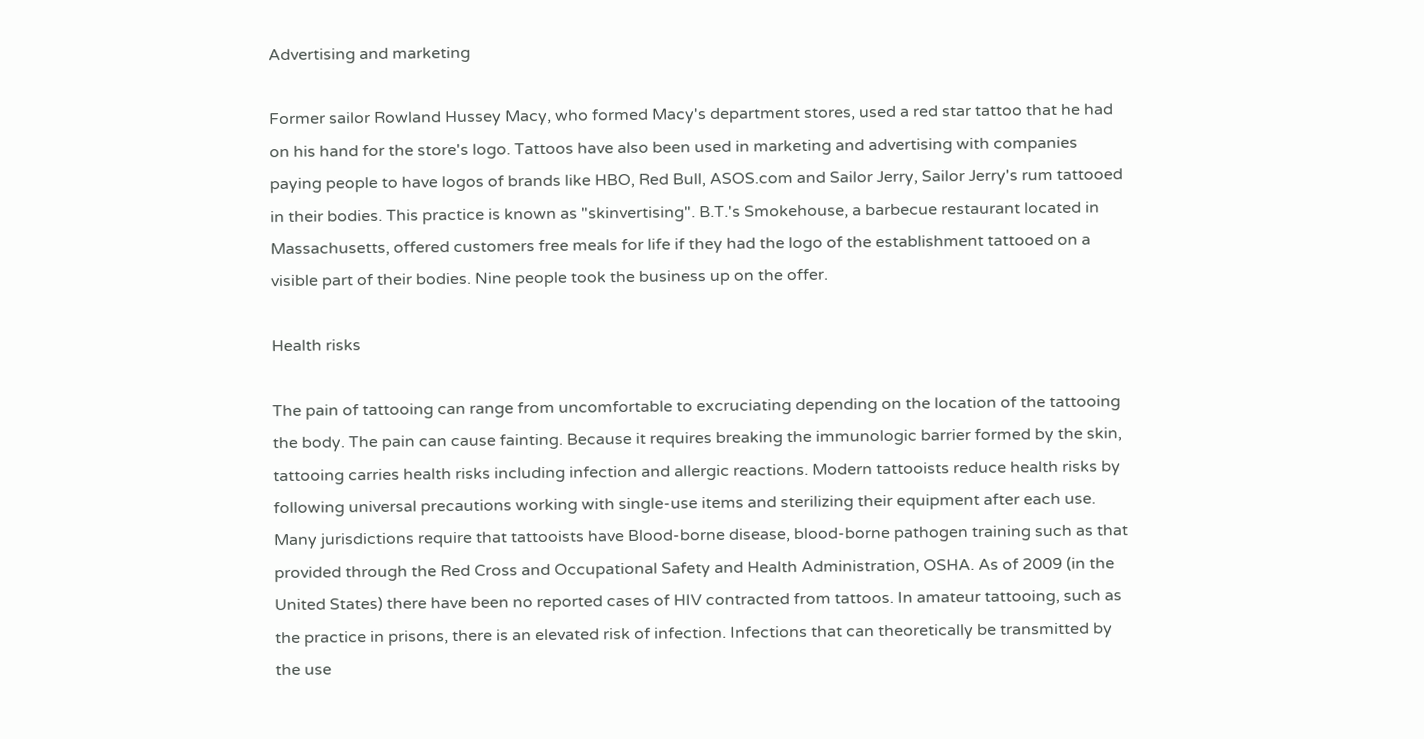Advertising and marketing

Former sailor Rowland Hussey Macy, who formed Macy's department stores, used a red star tattoo that he had on his hand for the store's logo. Tattoos have also been used in marketing and advertising with companies paying people to have logos of brands like HBO, Red Bull, ASOS.com and Sailor Jerry, Sailor Jerry's rum tattooed in their bodies. This practice is known as "skinvertising". B.T.'s Smokehouse, a barbecue restaurant located in Massachusetts, offered customers free meals for life if they had the logo of the establishment tattooed on a visible part of their bodies. Nine people took the business up on the offer.

Health risks

The pain of tattooing can range from uncomfortable to excruciating depending on the location of the tattooing the body. The pain can cause fainting. Because it requires breaking the immunologic barrier formed by the skin, tattooing carries health risks including infection and allergic reactions. Modern tattooists reduce health risks by following universal precautions working with single-use items and sterilizing their equipment after each use. Many jurisdictions require that tattooists have Blood-borne disease, blood-borne pathogen training such as that provided through the Red Cross and Occupational Safety and Health Administration, OSHA. As of 2009 (in the United States) there have been no reported cases of HIV contracted from tattoos. In amateur tattooing, such as the practice in prisons, there is an elevated risk of infection. Infections that can theoretically be transmitted by the use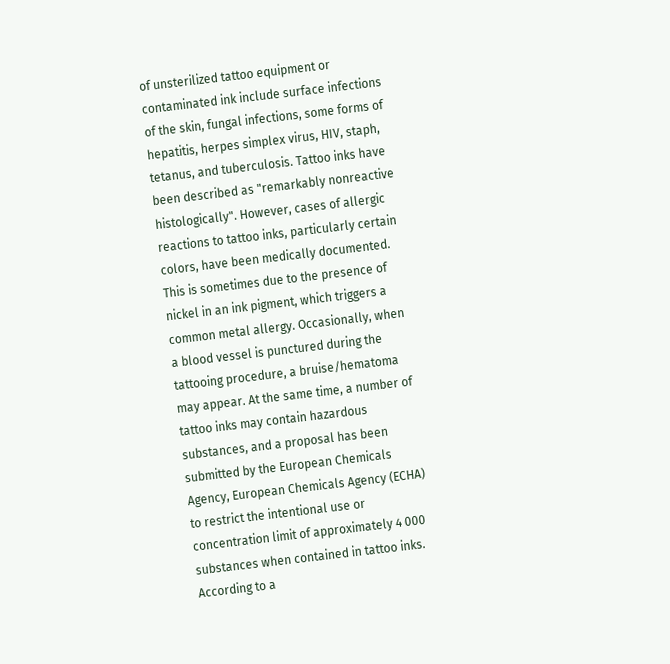of unsterilized tattoo equipment or contaminated ink include surface infections of the skin, fungal infections, some forms of hepatitis, herpes simplex virus, HIV, staph, tetanus, and tuberculosis. Tattoo inks have been described as "remarkably nonreactive histologically". However, cases of allergic reactions to tattoo inks, particularly certain colors, have been medically documented. This is sometimes due to the presence of nickel in an ink pigment, which triggers a common metal allergy. Occasionally, when a blood vessel is punctured during the tattooing procedure, a bruise/hematoma may appear. At the same time, a number of tattoo inks may contain hazardous substances, and a proposal has been submitted by the European Chemicals Agency, European Chemicals Agency (ECHA) to restrict the intentional use or concentration limit of approximately 4 000 substances when contained in tattoo inks. According to a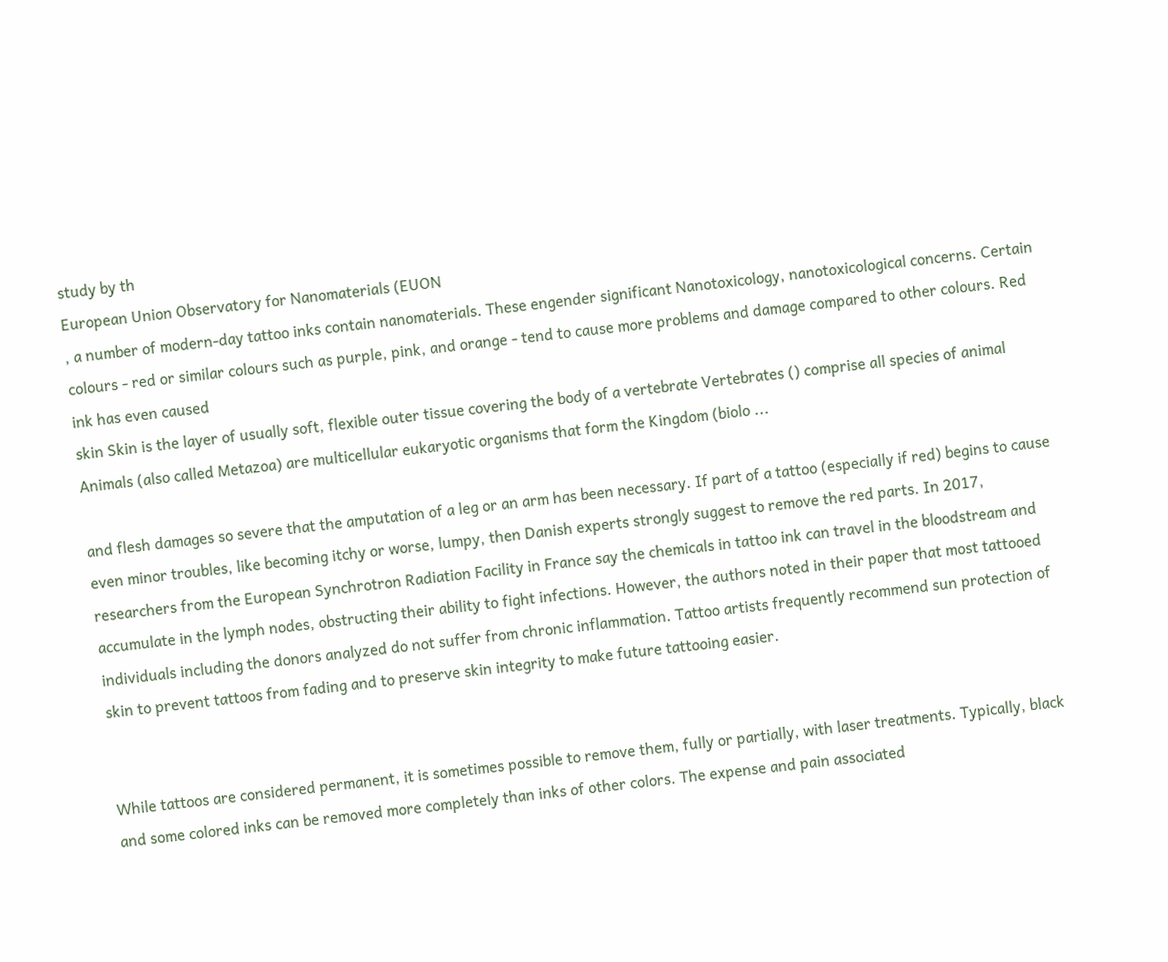study by th
European Union Observatory for Nanomaterials (EUON
, a number of modern-day tattoo inks contain nanomaterials. These engender significant Nanotoxicology, nanotoxicological concerns. Certain colours - red or similar colours such as purple, pink, and orange - tend to cause more problems and damage compared to other colours. Red ink has even caused
skin Skin is the layer of usually soft, flexible outer tissue covering the body of a vertebrate Vertebrates () comprise all species of animal Animals (also called Metazoa) are multicellular eukaryotic organisms that form the Kingdom (biolo ...

and flesh damages so severe that the amputation of a leg or an arm has been necessary. If part of a tattoo (especially if red) begins to cause even minor troubles, like becoming itchy or worse, lumpy, then Danish experts strongly suggest to remove the red parts. In 2017, researchers from the European Synchrotron Radiation Facility in France say the chemicals in tattoo ink can travel in the bloodstream and accumulate in the lymph nodes, obstructing their ability to fight infections. However, the authors noted in their paper that most tattooed individuals including the donors analyzed do not suffer from chronic inflammation. Tattoo artists frequently recommend sun protection of skin to prevent tattoos from fading and to preserve skin integrity to make future tattooing easier.


While tattoos are considered permanent, it is sometimes possible to remove them, fully or partially, with laser treatments. Typically, black and some colored inks can be removed more completely than inks of other colors. The expense and pain associated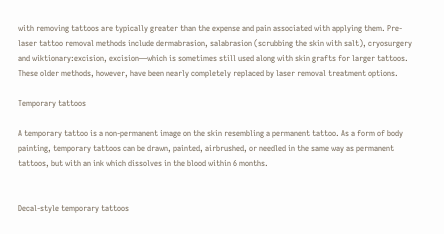with removing tattoos are typically greater than the expense and pain associated with applying them. Pre-laser tattoo removal methods include dermabrasion, salabrasion (scrubbing the skin with salt), cryosurgery and wiktionary:excision, excision—which is sometimes still used along with skin grafts for larger tattoos. These older methods, however, have been nearly completely replaced by laser removal treatment options.

Temporary tattoos

A temporary tattoo is a non-permanent image on the skin resembling a permanent tattoo. As a form of body painting, temporary tattoos can be drawn, painted, airbrushed, or needled in the same way as permanent tattoos, but with an ink which dissolves in the blood within 6 months.


Decal-style temporary tattoos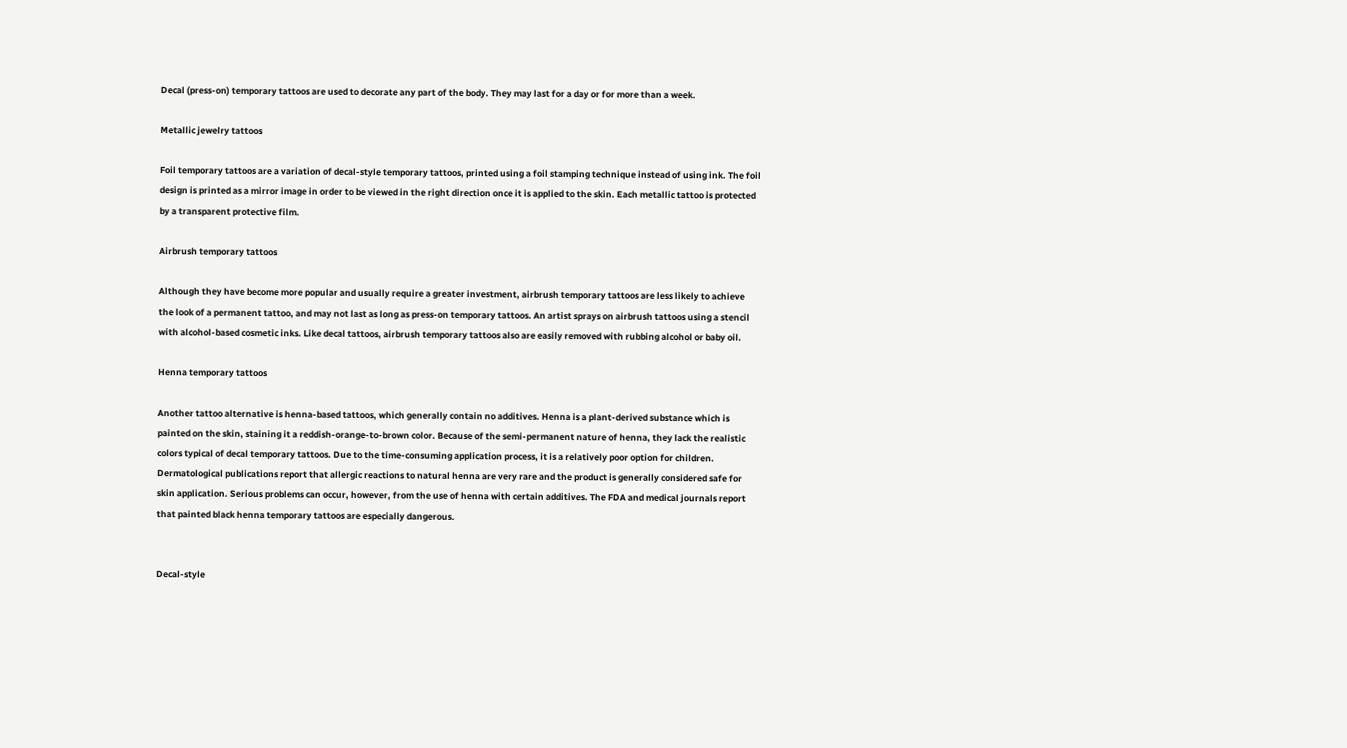Decal (press-on) temporary tattoos are used to decorate any part of the body. They may last for a day or for more than a week.

Metallic jewelry tattoos

Foil temporary tattoos are a variation of decal-style temporary tattoos, printed using a foil stamping technique instead of using ink. The foil design is printed as a mirror image in order to be viewed in the right direction once it is applied to the skin. Each metallic tattoo is protected by a transparent protective film.

Airbrush temporary tattoos

Although they have become more popular and usually require a greater investment, airbrush temporary tattoos are less likely to achieve the look of a permanent tattoo, and may not last as long as press-on temporary tattoos. An artist sprays on airbrush tattoos using a stencil with alcohol-based cosmetic inks. Like decal tattoos, airbrush temporary tattoos also are easily removed with rubbing alcohol or baby oil.

Henna temporary tattoos

Another tattoo alternative is henna-based tattoos, which generally contain no additives. Henna is a plant-derived substance which is painted on the skin, staining it a reddish-orange-to-brown color. Because of the semi-permanent nature of henna, they lack the realistic colors typical of decal temporary tattoos. Due to the time-consuming application process, it is a relatively poor option for children. Dermatological publications report that allergic reactions to natural henna are very rare and the product is generally considered safe for skin application. Serious problems can occur, however, from the use of henna with certain additives. The FDA and medical journals report that painted black henna temporary tattoos are especially dangerous.


Decal-style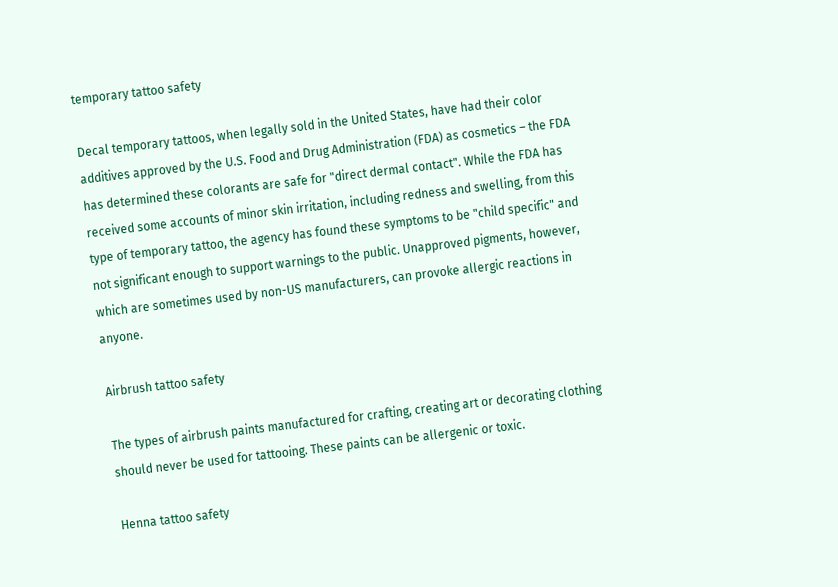temporary tattoo safety

Decal temporary tattoos, when legally sold in the United States, have had their color additives approved by the U.S. Food and Drug Administration (FDA) as cosmetics – the FDA has determined these colorants are safe for "direct dermal contact". While the FDA has received some accounts of minor skin irritation, including redness and swelling, from this type of temporary tattoo, the agency has found these symptoms to be "child specific" and not significant enough to support warnings to the public. Unapproved pigments, however, which are sometimes used by non-US manufacturers, can provoke allergic reactions in anyone.

Airbrush tattoo safety

The types of airbrush paints manufactured for crafting, creating art or decorating clothing should never be used for tattooing. These paints can be allergenic or toxic.

Henna tattoo safety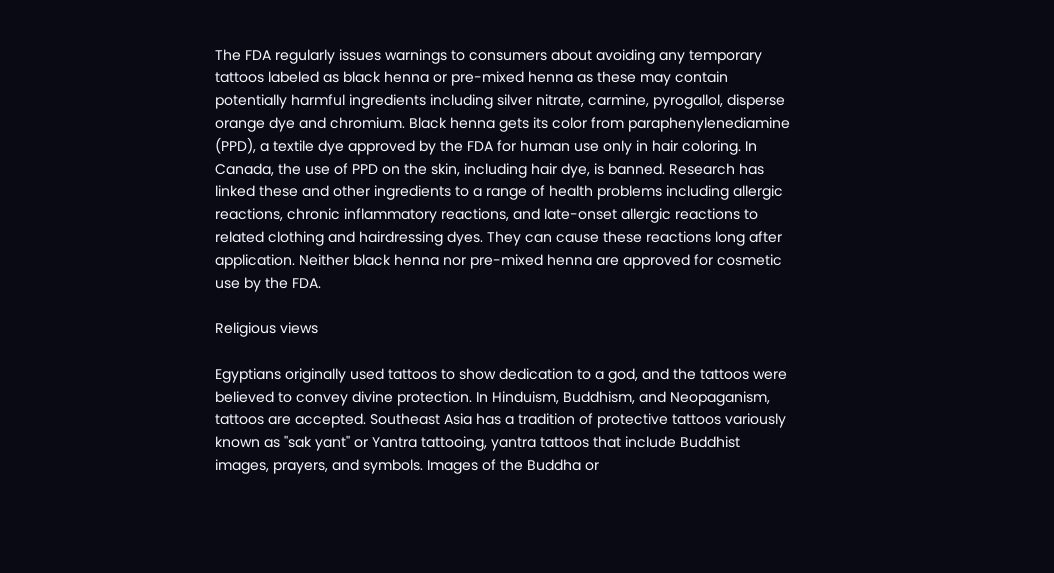The FDA regularly issues warnings to consumers about avoiding any temporary tattoos labeled as black henna or pre-mixed henna as these may contain potentially harmful ingredients including silver nitrate, carmine, pyrogallol, disperse orange dye and chromium. Black henna gets its color from paraphenylenediamine (PPD), a textile dye approved by the FDA for human use only in hair coloring. In Canada, the use of PPD on the skin, including hair dye, is banned. Research has linked these and other ingredients to a range of health problems including allergic reactions, chronic inflammatory reactions, and late-onset allergic reactions to related clothing and hairdressing dyes. They can cause these reactions long after application. Neither black henna nor pre-mixed henna are approved for cosmetic use by the FDA.

Religious views

Egyptians originally used tattoos to show dedication to a god, and the tattoos were believed to convey divine protection. In Hinduism, Buddhism, and Neopaganism, tattoos are accepted. Southeast Asia has a tradition of protective tattoos variously known as ''sak yant'' or Yantra tattooing, yantra tattoos that include Buddhist images, prayers, and symbols. Images of the Buddha or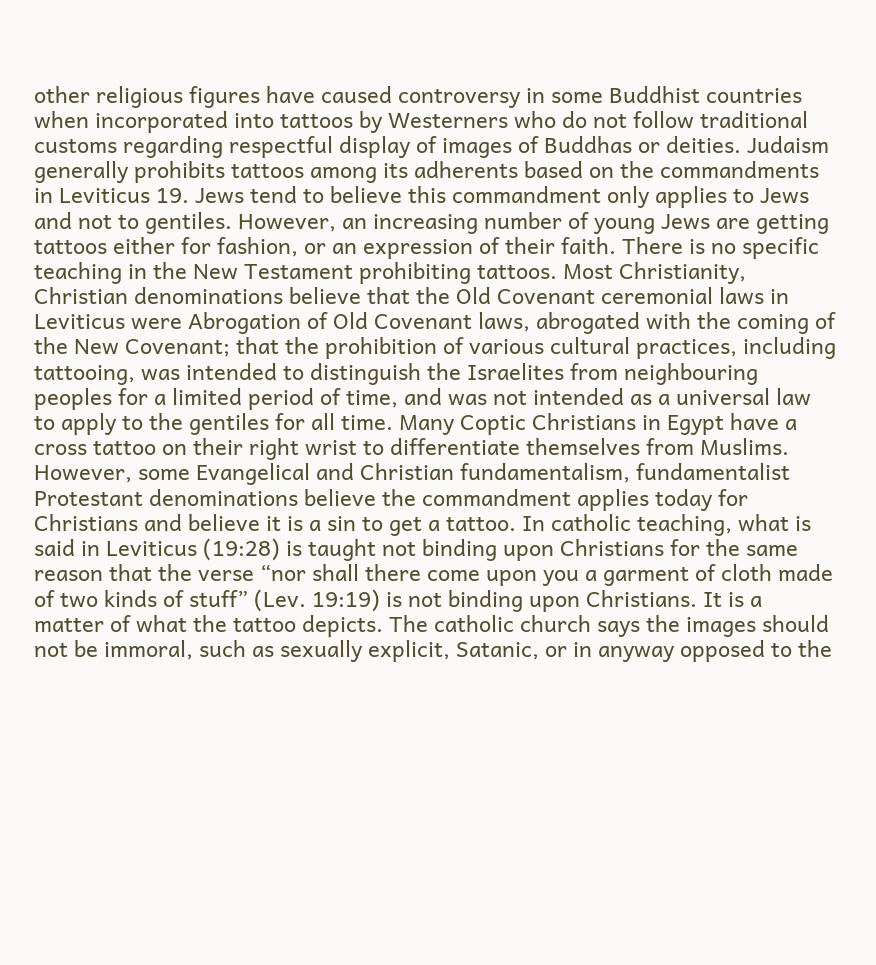other religious figures have caused controversy in some Buddhist countries when incorporated into tattoos by Westerners who do not follow traditional customs regarding respectful display of images of Buddhas or deities. Judaism generally prohibits tattoos among its adherents based on the commandments in Leviticus 19. Jews tend to believe this commandment only applies to Jews and not to gentiles. However, an increasing number of young Jews are getting tattoos either for fashion, or an expression of their faith. There is no specific teaching in the New Testament prohibiting tattoos. Most Christianity, Christian denominations believe that the Old Covenant ceremonial laws in Leviticus were Abrogation of Old Covenant laws, abrogated with the coming of the New Covenant; that the prohibition of various cultural practices, including tattooing, was intended to distinguish the Israelites from neighbouring peoples for a limited period of time, and was not intended as a universal law to apply to the gentiles for all time. Many Coptic Christians in Egypt have a cross tattoo on their right wrist to differentiate themselves from Muslims. However, some Evangelical and Christian fundamentalism, fundamentalist Protestant denominations believe the commandment applies today for Christians and believe it is a sin to get a tattoo. In catholic teaching, what is said in Leviticus (19:28) is taught not binding upon Christians for the same reason that the verse “nor shall there come upon you a garment of cloth made of two kinds of stuff” (Lev. 19:19) is not binding upon Christians. It is a matter of what the tattoo depicts. The catholic church says the images should not be immoral, such as sexually explicit, Satanic, or in anyway opposed to the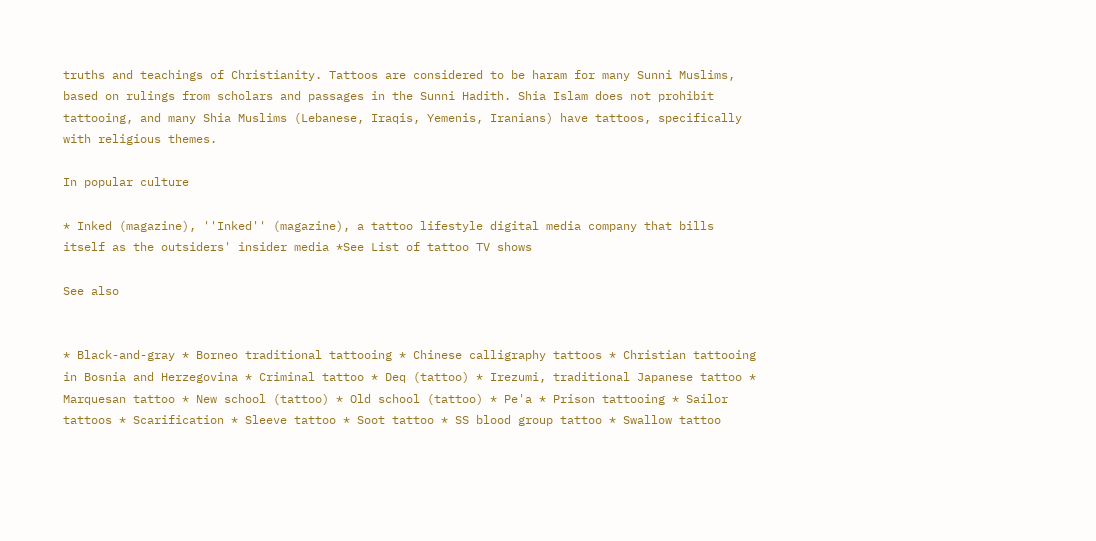truths and teachings of Christianity. Tattoos are considered to be haram for many Sunni Muslims, based on rulings from scholars and passages in the Sunni Hadith. Shia Islam does not prohibit tattooing, and many Shia Muslims (Lebanese, Iraqis, Yemenis, Iranians) have tattoos, specifically with religious themes.

In popular culture

* Inked (magazine), ''Inked'' (magazine), a tattoo lifestyle digital media company that bills itself as the outsiders' insider media *See List of tattoo TV shows

See also


* Black-and-gray * Borneo traditional tattooing * Chinese calligraphy tattoos * Christian tattooing in Bosnia and Herzegovina * Criminal tattoo * Deq (tattoo) * Irezumi, traditional Japanese tattoo * Marquesan tattoo * New school (tattoo) * Old school (tattoo) * Pe'a * Prison tattooing * Sailor tattoos * Scarification * Sleeve tattoo * Soot tattoo * SS blood group tattoo * Swallow tattoo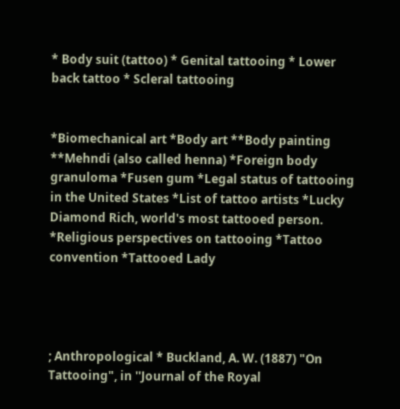* Body suit (tattoo) * Genital tattooing * Lower back tattoo * Scleral tattooing


*Biomechanical art *Body art **Body painting **Mehndi (also called henna) *Foreign body granuloma *Fusen gum *Legal status of tattooing in the United States *List of tattoo artists *Lucky Diamond Rich, world's most tattooed person. *Religious perspectives on tattooing *Tattoo convention *Tattooed Lady




; Anthropological * Buckland, A. W. (1887) "On Tattooing", in ''Journal of the Royal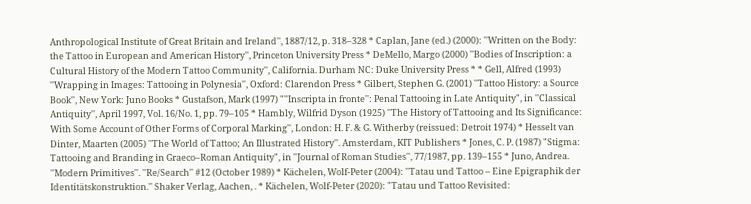Anthropological Institute of Great Britain and Ireland'', 1887/12, p. 318–328 * Caplan, Jane (ed.) (2000): ''Written on the Body: the Tattoo in European and American History'', Princeton University Press * DeMello, Margo (2000) ''Bodies of Inscription: a Cultural History of the Modern Tattoo Community'', California. Durham NC: Duke University Press * * Gell, Alfred (1993) ''Wrapping in Images: Tattooing in Polynesia'', Oxford: Clarendon Press * Gilbert, Stephen G. (2001) ''Tattoo History: a Source Book'', New York: Juno Books * Gustafson, Mark (1997) "''Inscripta in fronte'': Penal Tattooing in Late Antiquity", in ''Classical Antiquity'', April 1997, Vol. 16/No. 1, pp. 79–105 * Hambly, Wilfrid Dyson (1925) ''The History of Tattooing and Its Significance: With Some Account of Other Forms of Corporal Marking'', London: H. F. & G. Witherby (reissued: Detroit 1974) * Hesselt van Dinter, Maarten (2005) ''The World of Tattoo; An Illustrated History''. Amsterdam, KIT Publishers * Jones, C. P. (1987) "Stigma: Tattooing and Branding in Graeco–Roman Antiquity", in ''Journal of Roman Studies'', 77/1987, pp. 139–155 * Juno, Andrea. ''Modern Primitives''. ''Re/Search'' #12 (October 1989) * Kächelen, Wolf-Peter (2004): ''Tatau und Tattoo – Eine Epigraphik der Identitätskonstruktion.'' Shaker Verlag, Aachen, . * Kächelen, Wolf-Peter (2020): "Tatau und Tattoo Revisited: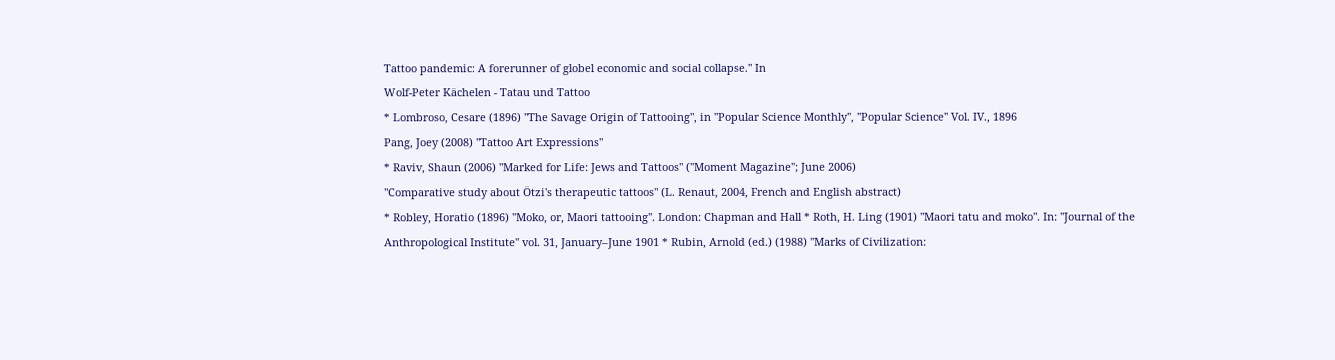Tattoo pandemic: A forerunner of globel economic and social collapse." In
Wolf-Peter Kächelen - Tatau und Tattoo
* Lombroso, Cesare (1896) "The Savage Origin of Tattooing", in ''Popular Science Monthly'', ''Popular Science'' Vol. IV., 1896
Pang, Joey (2008) "Tattoo Art Expressions"
* Raviv, Shaun (2006) "Marked for Life: Jews and Tattoos" (''Moment Magazine''; June 2006)
"Comparative study about Ötzi's therapeutic tattoos" (L. Renaut, 2004, French and English abstract)
* Robley, Horatio (1896) ''Moko, or, Maori tattooing''. London: Chapman and Hall * Roth, H. Ling (1901) "Maori tatu and moko". In: ''Journal of the Anthropological Institute'' vol. 31, January–June 1901 * Rubin, Arnold (ed.) (1988) ''Marks of Civilization: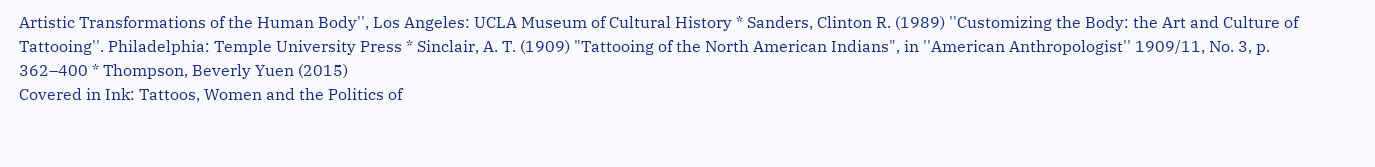Artistic Transformations of the Human Body'', Los Angeles: UCLA Museum of Cultural History * Sanders, Clinton R. (1989) ''Customizing the Body: the Art and Culture of Tattooing''. Philadelphia: Temple University Press * Sinclair, A. T. (1909) "Tattooing of the North American Indians", in ''American Anthropologist'' 1909/11, No. 3, p. 362–400 * Thompson, Beverly Yuen (2015)
Covered in Ink: Tattoos, Women and the Politics of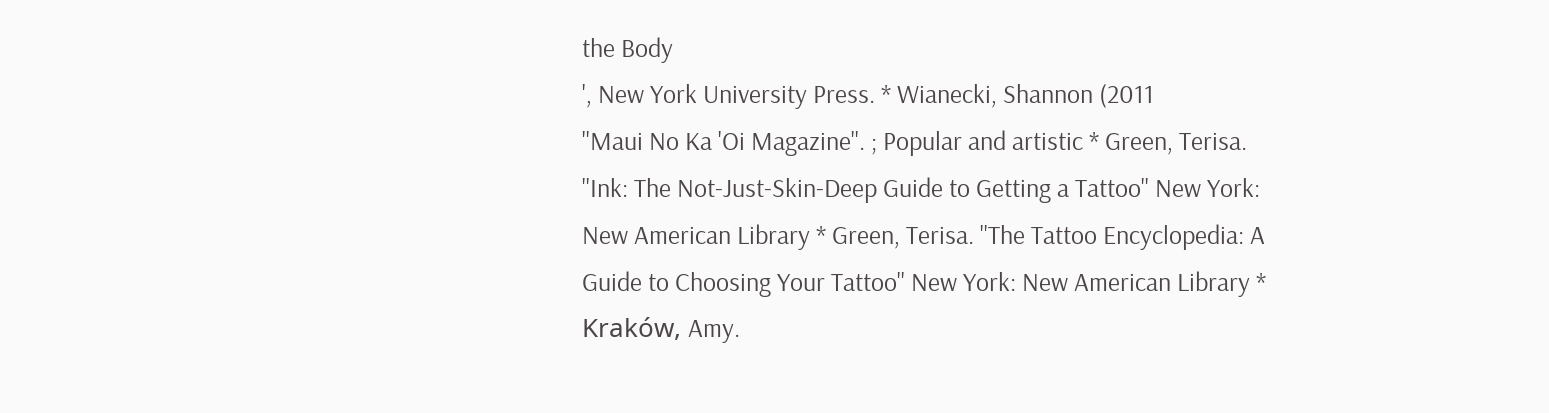the Body
', New York University Press. * Wianecki, Shannon (2011
''Maui No Ka 'Oi Magazine''. ; Popular and artistic * Green, Terisa. ''Ink: The Not-Just-Skin-Deep Guide to Getting a Tattoo'' New York: New American Library * Green, Terisa. ''The Tattoo Encyclopedia: A Guide to Choosing Your Tattoo'' New York: New American Library * Kraków, Amy.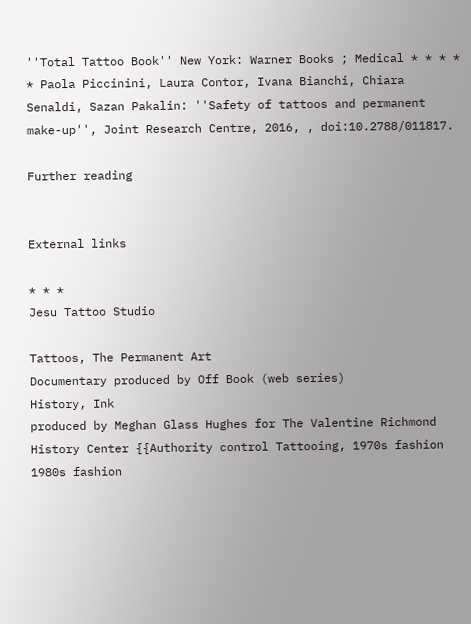''Total Tattoo Book'' New York: Warner Books ; Medical * * * * * Paola Piccinini, Laura Contor, Ivana Bianchi, Chiara Senaldi, Sazan Pakalin: ''Safety of tattoos and permanent make-up'', Joint Research Centre, 2016, , doi:10.2788/011817.

Further reading


External links

* * *
Jesu Tattoo Studio

Tattoos, The Permanent Art
Documentary produced by Off Book (web series)
History, Ink
produced by Meghan Glass Hughes for The Valentine Richmond History Center {{Authority control Tattooing, 1970s fashion 1980s fashion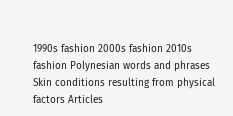1990s fashion 2000s fashion 2010s fashion Polynesian words and phrases Skin conditions resulting from physical factors Articles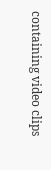containing video clips